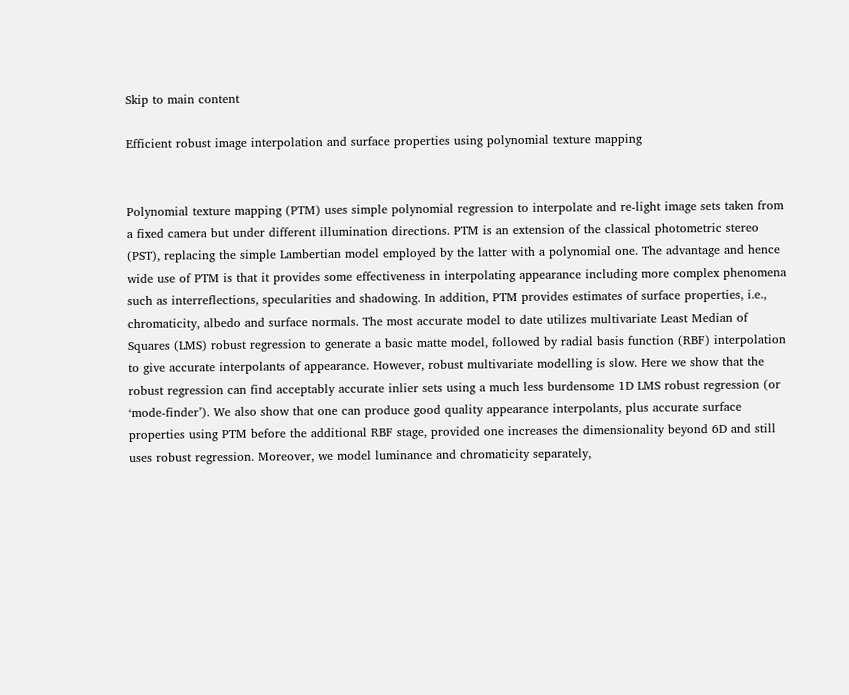Skip to main content

Efficient robust image interpolation and surface properties using polynomial texture mapping


Polynomial texture mapping (PTM) uses simple polynomial regression to interpolate and re-light image sets taken from a fixed camera but under different illumination directions. PTM is an extension of the classical photometric stereo (PST), replacing the simple Lambertian model employed by the latter with a polynomial one. The advantage and hence wide use of PTM is that it provides some effectiveness in interpolating appearance including more complex phenomena such as interreflections, specularities and shadowing. In addition, PTM provides estimates of surface properties, i.e., chromaticity, albedo and surface normals. The most accurate model to date utilizes multivariate Least Median of Squares (LMS) robust regression to generate a basic matte model, followed by radial basis function (RBF) interpolation to give accurate interpolants of appearance. However, robust multivariate modelling is slow. Here we show that the robust regression can find acceptably accurate inlier sets using a much less burdensome 1D LMS robust regression (or ‘mode-finder’). We also show that one can produce good quality appearance interpolants, plus accurate surface properties using PTM before the additional RBF stage, provided one increases the dimensionality beyond 6D and still uses robust regression. Moreover, we model luminance and chromaticity separately,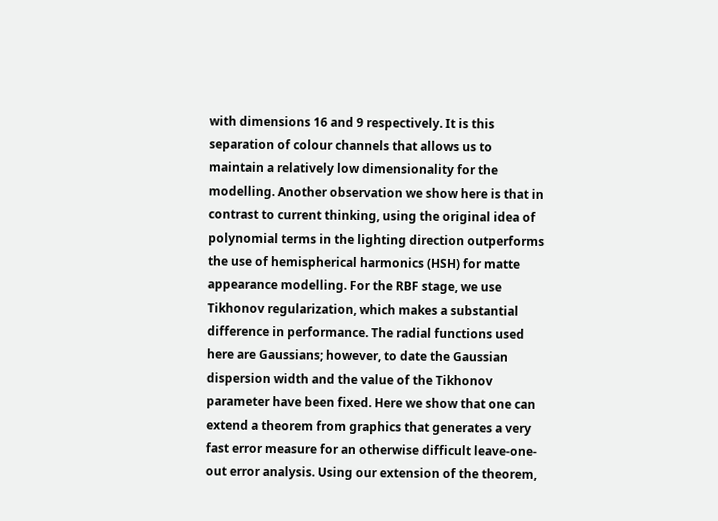with dimensions 16 and 9 respectively. It is this separation of colour channels that allows us to maintain a relatively low dimensionality for the modelling. Another observation we show here is that in contrast to current thinking, using the original idea of polynomial terms in the lighting direction outperforms the use of hemispherical harmonics (HSH) for matte appearance modelling. For the RBF stage, we use Tikhonov regularization, which makes a substantial difference in performance. The radial functions used here are Gaussians; however, to date the Gaussian dispersion width and the value of the Tikhonov parameter have been fixed. Here we show that one can extend a theorem from graphics that generates a very fast error measure for an otherwise difficult leave-one-out error analysis. Using our extension of the theorem,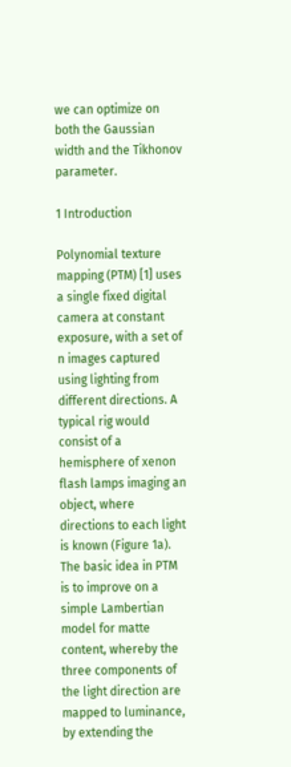we can optimize on both the Gaussian width and the Tikhonov parameter.

1 Introduction

Polynomial texture mapping (PTM) [1] uses a single fixed digital camera at constant exposure, with a set of n images captured using lighting from different directions. A typical rig would consist of a hemisphere of xenon flash lamps imaging an object, where directions to each light is known (Figure 1a). The basic idea in PTM is to improve on a simple Lambertian model for matte content, whereby the three components of the light direction are mapped to luminance, by extending the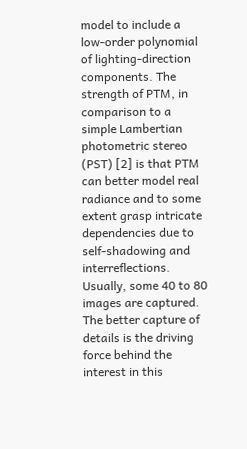model to include a low-order polynomial of lighting-direction components. The strength of PTM, in comparison to a simple Lambertian photometric stereo (PST) [2] is that PTM can better model real radiance and to some extent grasp intricate dependencies due to self-shadowing and interreflections. Usually, some 40 to 80 images are captured. The better capture of details is the driving force behind the interest in this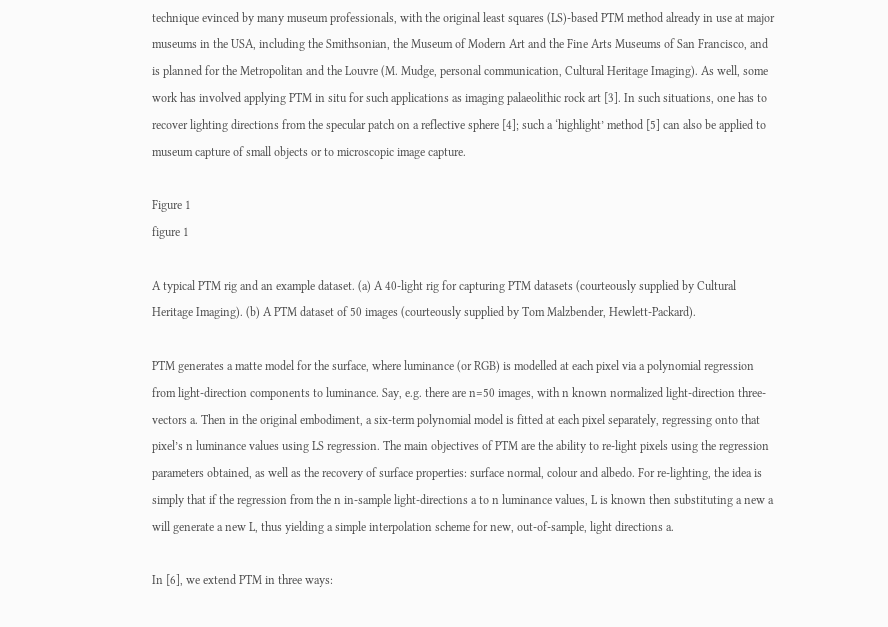technique evinced by many museum professionals, with the original least squares (LS)-based PTM method already in use at major museums in the USA, including the Smithsonian, the Museum of Modern Art and the Fine Arts Museums of San Francisco, and is planned for the Metropolitan and the Louvre (M. Mudge, personal communication, Cultural Heritage Imaging). As well, some work has involved applying PTM in situ for such applications as imaging palaeolithic rock art [3]. In such situations, one has to recover lighting directions from the specular patch on a reflective sphere [4]; such a ‘highlight’ method [5] can also be applied to museum capture of small objects or to microscopic image capture.

Figure 1
figure 1

A typical PTM rig and an example dataset. (a) A 40-light rig for capturing PTM datasets (courteously supplied by Cultural Heritage Imaging). (b) A PTM dataset of 50 images (courteously supplied by Tom Malzbender, Hewlett-Packard).

PTM generates a matte model for the surface, where luminance (or RGB) is modelled at each pixel via a polynomial regression from light-direction components to luminance. Say, e.g. there are n=50 images, with n known normalized light-direction three-vectors a. Then in the original embodiment, a six-term polynomial model is fitted at each pixel separately, regressing onto that pixel’s n luminance values using LS regression. The main objectives of PTM are the ability to re-light pixels using the regression parameters obtained, as well as the recovery of surface properties: surface normal, colour and albedo. For re-lighting, the idea is simply that if the regression from the n in-sample light-directions a to n luminance values, L is known then substituting a new a will generate a new L, thus yielding a simple interpolation scheme for new, out-of-sample, light directions a.

In [6], we extend PTM in three ways: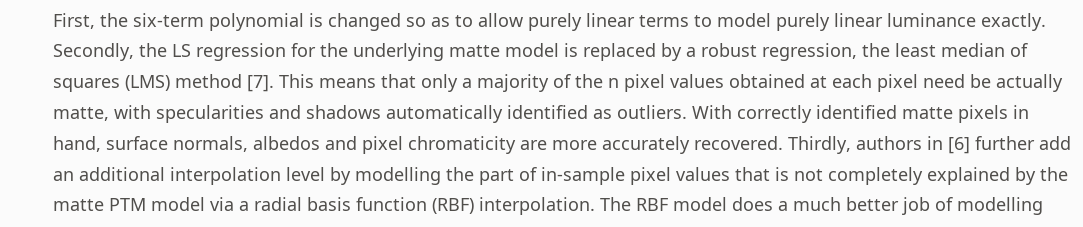First, the six-term polynomial is changed so as to allow purely linear terms to model purely linear luminance exactly. Secondly, the LS regression for the underlying matte model is replaced by a robust regression, the least median of squares (LMS) method [7]. This means that only a majority of the n pixel values obtained at each pixel need be actually matte, with specularities and shadows automatically identified as outliers. With correctly identified matte pixels in hand, surface normals, albedos and pixel chromaticity are more accurately recovered. Thirdly, authors in [6] further add an additional interpolation level by modelling the part of in-sample pixel values that is not completely explained by the matte PTM model via a radial basis function (RBF) interpolation. The RBF model does a much better job of modelling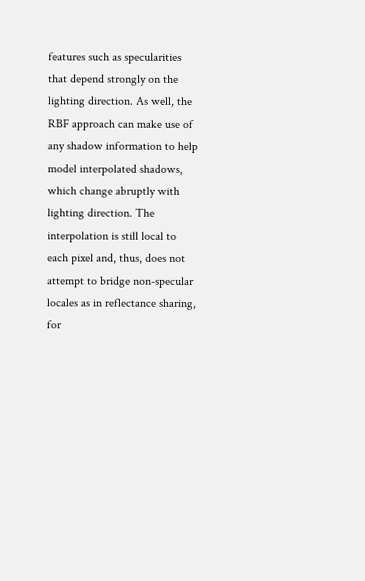features such as specularities that depend strongly on the lighting direction. As well, the RBF approach can make use of any shadow information to help model interpolated shadows, which change abruptly with lighting direction. The interpolation is still local to each pixel and, thus, does not attempt to bridge non-specular locales as in reflectance sharing, for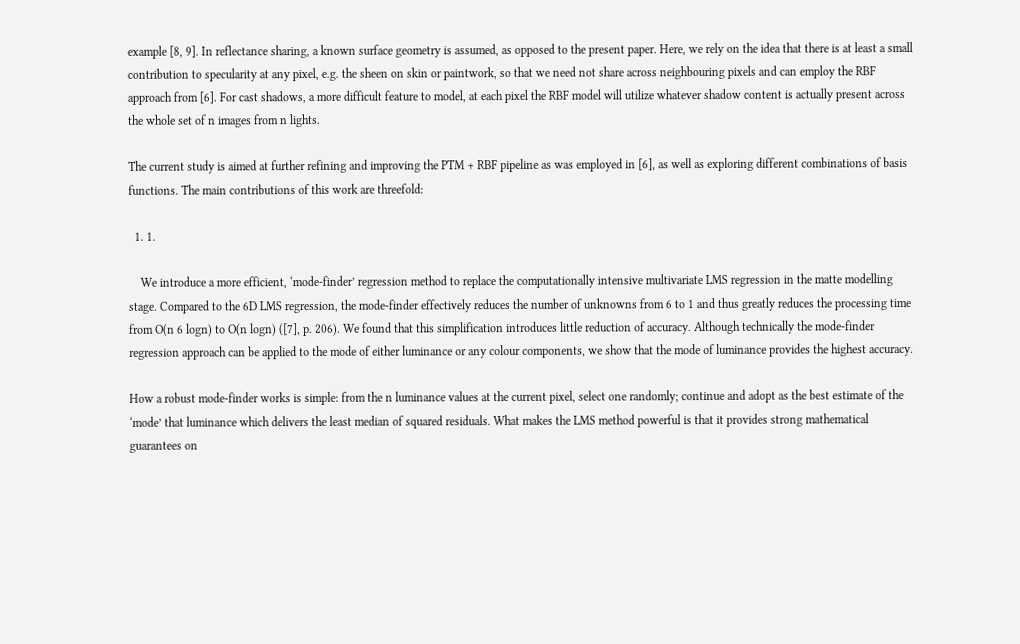example [8, 9]. In reflectance sharing, a known surface geometry is assumed, as opposed to the present paper. Here, we rely on the idea that there is at least a small contribution to specularity at any pixel, e.g. the sheen on skin or paintwork, so that we need not share across neighbouring pixels and can employ the RBF approach from [6]. For cast shadows, a more difficult feature to model, at each pixel the RBF model will utilize whatever shadow content is actually present across the whole set of n images from n lights.

The current study is aimed at further refining and improving the PTM + RBF pipeline as was employed in [6], as well as exploring different combinations of basis functions. The main contributions of this work are threefold:

  1. 1.

    We introduce a more efficient, ‘mode-finder’ regression method to replace the computationally intensive multivariate LMS regression in the matte modelling stage. Compared to the 6D LMS regression, the mode-finder effectively reduces the number of unknowns from 6 to 1 and thus greatly reduces the processing time from O(n 6 logn) to O(n logn) ([7], p. 206). We found that this simplification introduces little reduction of accuracy. Although technically the mode-finder regression approach can be applied to the mode of either luminance or any colour components, we show that the mode of luminance provides the highest accuracy.

How a robust mode-finder works is simple: from the n luminance values at the current pixel, select one randomly; continue and adopt as the best estimate of the ‘mode’ that luminance which delivers the least median of squared residuals. What makes the LMS method powerful is that it provides strong mathematical guarantees on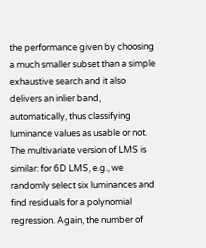the performance given by choosing a much smaller subset than a simple exhaustive search and it also delivers an inlier band, automatically, thus classifying luminance values as usable or not. The multivariate version of LMS is similar: for 6D LMS, e.g., we randomly select six luminances and find residuals for a polynomial regression. Again, the number of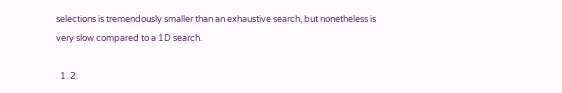selections is tremendously smaller than an exhaustive search, but nonetheless is very slow compared to a 1D search.

  1. 2.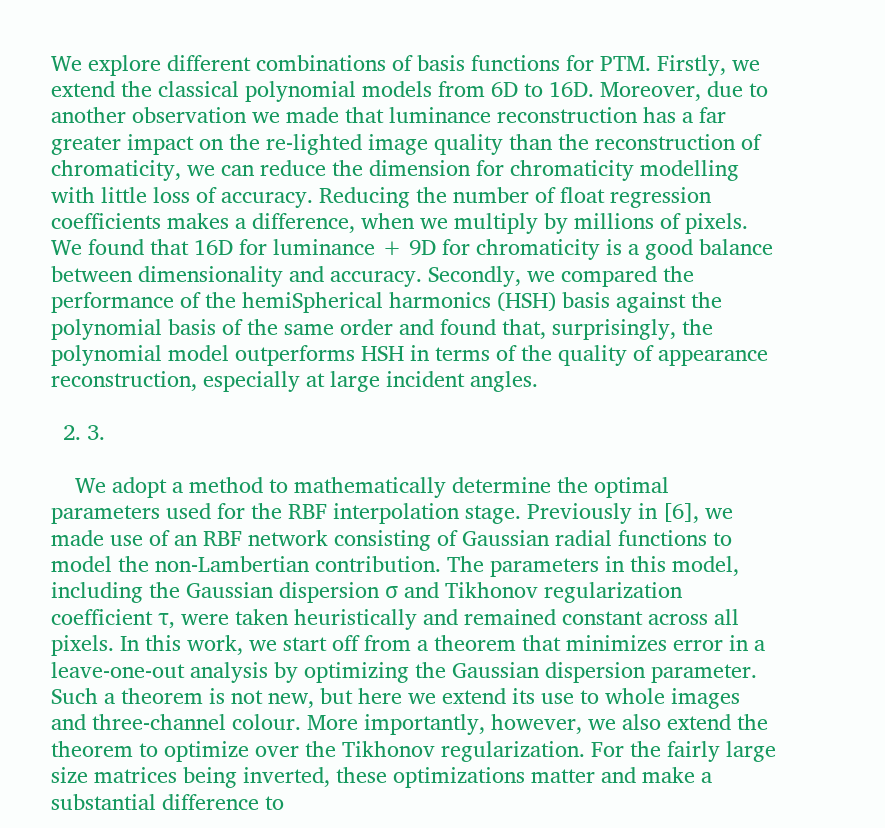We explore different combinations of basis functions for PTM. Firstly, we extend the classical polynomial models from 6D to 16D. Moreover, due to another observation we made that luminance reconstruction has a far greater impact on the re-lighted image quality than the reconstruction of chromaticity, we can reduce the dimension for chromaticity modelling with little loss of accuracy. Reducing the number of float regression coefficients makes a difference, when we multiply by millions of pixels. We found that 16D for luminance + 9D for chromaticity is a good balance between dimensionality and accuracy. Secondly, we compared the performance of the hemiSpherical harmonics (HSH) basis against the polynomial basis of the same order and found that, surprisingly, the polynomial model outperforms HSH in terms of the quality of appearance reconstruction, especially at large incident angles.

  2. 3.

    We adopt a method to mathematically determine the optimal parameters used for the RBF interpolation stage. Previously in [6], we made use of an RBF network consisting of Gaussian radial functions to model the non-Lambertian contribution. The parameters in this model, including the Gaussian dispersion σ and Tikhonov regularization coefficient τ, were taken heuristically and remained constant across all pixels. In this work, we start off from a theorem that minimizes error in a leave-one-out analysis by optimizing the Gaussian dispersion parameter. Such a theorem is not new, but here we extend its use to whole images and three-channel colour. More importantly, however, we also extend the theorem to optimize over the Tikhonov regularization. For the fairly large size matrices being inverted, these optimizations matter and make a substantial difference to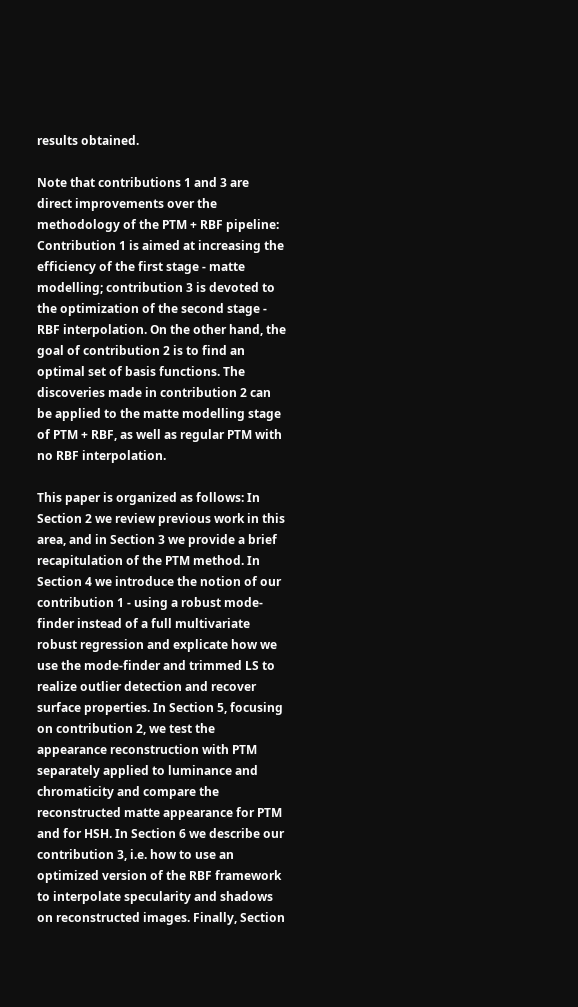results obtained.

Note that contributions 1 and 3 are direct improvements over the methodology of the PTM + RBF pipeline: Contribution 1 is aimed at increasing the efficiency of the first stage - matte modelling; contribution 3 is devoted to the optimization of the second stage - RBF interpolation. On the other hand, the goal of contribution 2 is to find an optimal set of basis functions. The discoveries made in contribution 2 can be applied to the matte modelling stage of PTM + RBF, as well as regular PTM with no RBF interpolation.

This paper is organized as follows: In Section 2 we review previous work in this area, and in Section 3 we provide a brief recapitulation of the PTM method. In Section 4 we introduce the notion of our contribution 1 - using a robust mode-finder instead of a full multivariate robust regression and explicate how we use the mode-finder and trimmed LS to realize outlier detection and recover surface properties. In Section 5, focusing on contribution 2, we test the appearance reconstruction with PTM separately applied to luminance and chromaticity and compare the reconstructed matte appearance for PTM and for HSH. In Section 6 we describe our contribution 3, i.e. how to use an optimized version of the RBF framework to interpolate specularity and shadows on reconstructed images. Finally, Section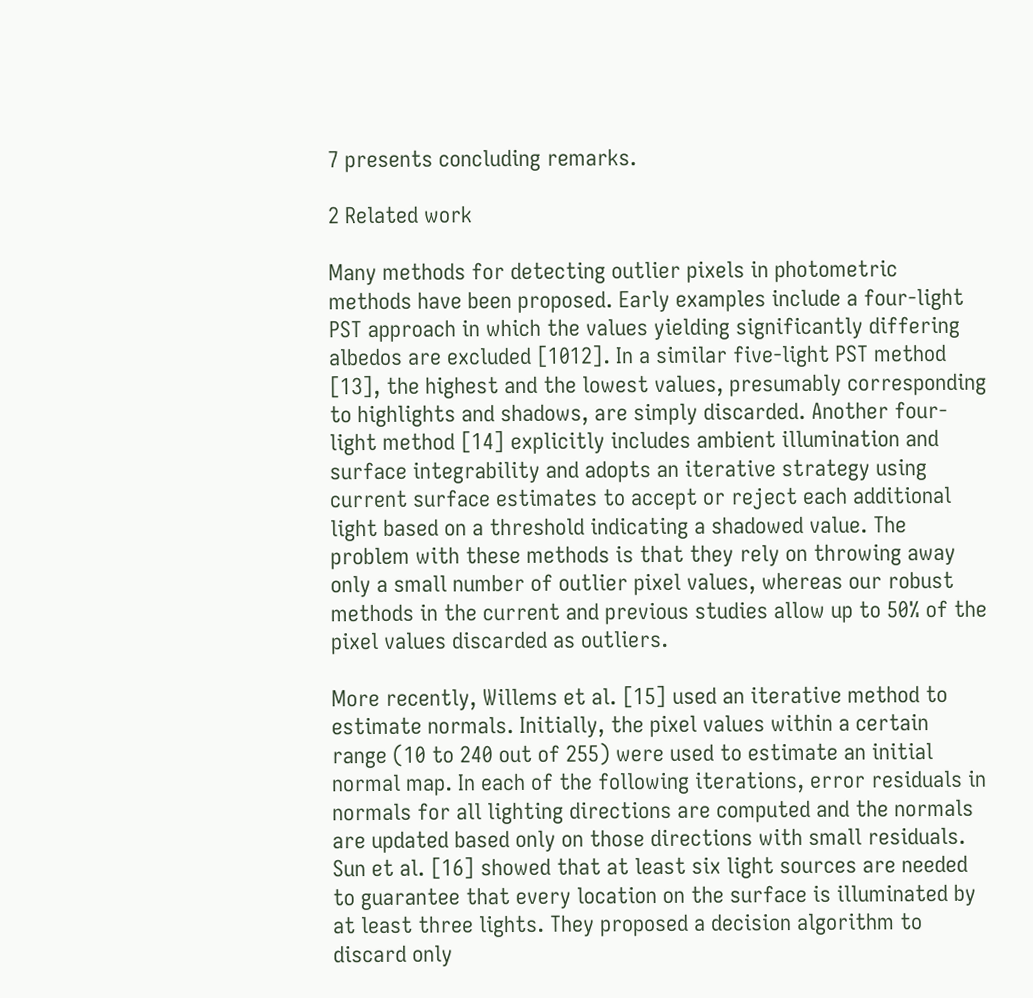7 presents concluding remarks.

2 Related work

Many methods for detecting outlier pixels in photometric methods have been proposed. Early examples include a four-light PST approach in which the values yielding significantly differing albedos are excluded [1012]. In a similar five-light PST method [13], the highest and the lowest values, presumably corresponding to highlights and shadows, are simply discarded. Another four-light method [14] explicitly includes ambient illumination and surface integrability and adopts an iterative strategy using current surface estimates to accept or reject each additional light based on a threshold indicating a shadowed value. The problem with these methods is that they rely on throwing away only a small number of outlier pixel values, whereas our robust methods in the current and previous studies allow up to 50% of the pixel values discarded as outliers.

More recently, Willems et al. [15] used an iterative method to estimate normals. Initially, the pixel values within a certain range (10 to 240 out of 255) were used to estimate an initial normal map. In each of the following iterations, error residuals in normals for all lighting directions are computed and the normals are updated based only on those directions with small residuals. Sun et al. [16] showed that at least six light sources are needed to guarantee that every location on the surface is illuminated by at least three lights. They proposed a decision algorithm to discard only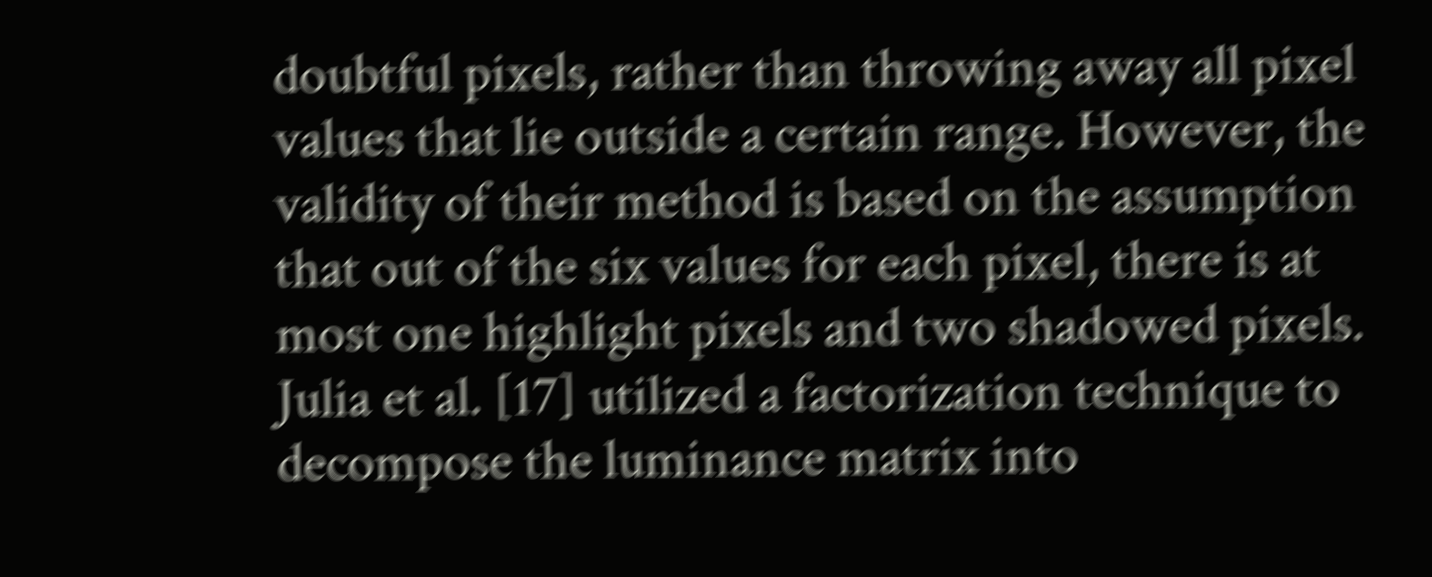doubtful pixels, rather than throwing away all pixel values that lie outside a certain range. However, the validity of their method is based on the assumption that out of the six values for each pixel, there is at most one highlight pixels and two shadowed pixels. Julia et al. [17] utilized a factorization technique to decompose the luminance matrix into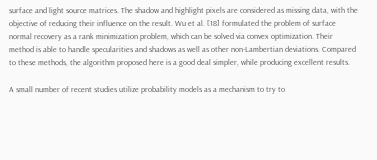surface and light source matrices. The shadow and highlight pixels are considered as missing data, with the objective of reducing their influence on the result. Wu et al. [18] formulated the problem of surface normal recovery as a rank minimization problem, which can be solved via convex optimization. Their method is able to handle specularities and shadows as well as other non-Lambertian deviations. Compared to these methods, the algorithm proposed here is a good deal simpler, while producing excellent results.

A small number of recent studies utilize probability models as a mechanism to try to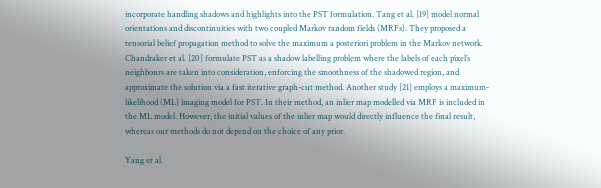incorporate handling shadows and highlights into the PST formulation. Tang et al. [19] model normal orientations and discontinuities with two coupled Markov random fields (MRFs). They proposed a tensorial belief propagation method to solve the maximum a posteriori problem in the Markov network. Chandraker et al. [20] formulate PST as a shadow labelling problem where the labels of each pixel’s neighbours are taken into consideration, enforcing the smoothness of the shadowed region, and approximate the solution via a fast iterative graph-cut method. Another study [21] employs a maximum-likelihood (ML) imaging model for PST. In their method, an inlier map modelled via MRF is included in the ML model. However, the initial values of the inlier map would directly influence the final result, whereas our methods do not depend on the choice of any prior.

Yang et al.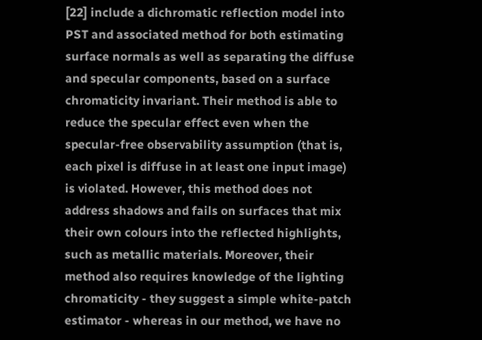[22] include a dichromatic reflection model into PST and associated method for both estimating surface normals as well as separating the diffuse and specular components, based on a surface chromaticity invariant. Their method is able to reduce the specular effect even when the specular-free observability assumption (that is, each pixel is diffuse in at least one input image) is violated. However, this method does not address shadows and fails on surfaces that mix their own colours into the reflected highlights, such as metallic materials. Moreover, their method also requires knowledge of the lighting chromaticity - they suggest a simple white-patch estimator - whereas in our method, we have no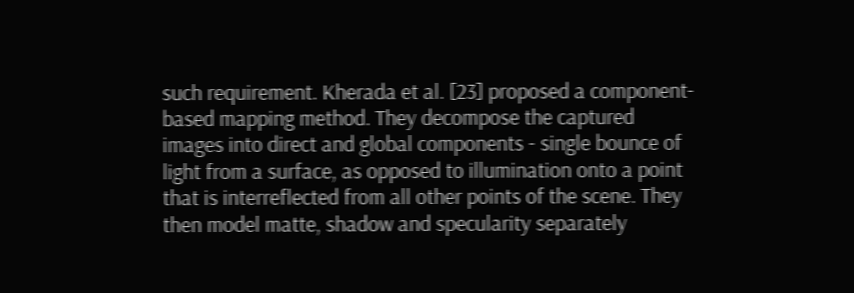such requirement. Kherada et al. [23] proposed a component-based mapping method. They decompose the captured images into direct and global components - single bounce of light from a surface, as opposed to illumination onto a point that is interreflected from all other points of the scene. They then model matte, shadow and specularity separately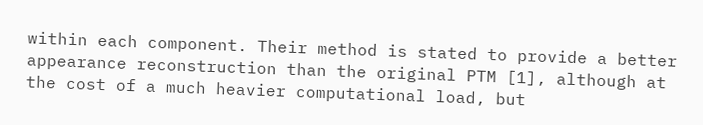within each component. Their method is stated to provide a better appearance reconstruction than the original PTM [1], although at the cost of a much heavier computational load, but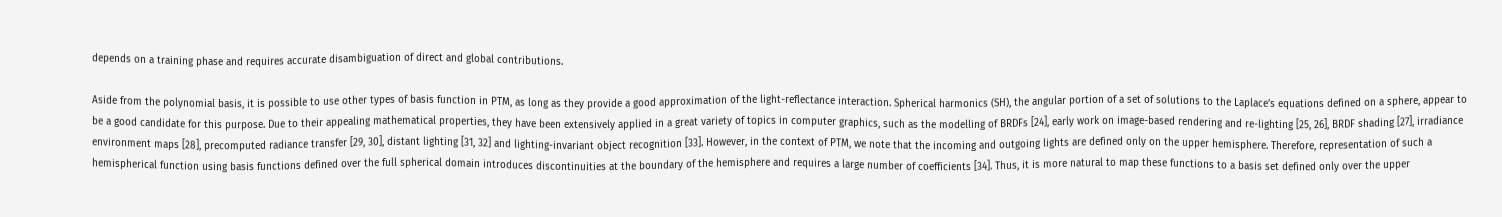depends on a training phase and requires accurate disambiguation of direct and global contributions.

Aside from the polynomial basis, it is possible to use other types of basis function in PTM, as long as they provide a good approximation of the light-reflectance interaction. Spherical harmonics (SH), the angular portion of a set of solutions to the Laplace’s equations defined on a sphere, appear to be a good candidate for this purpose. Due to their appealing mathematical properties, they have been extensively applied in a great variety of topics in computer graphics, such as the modelling of BRDFs [24], early work on image-based rendering and re-lighting [25, 26], BRDF shading [27], irradiance environment maps [28], precomputed radiance transfer [29, 30], distant lighting [31, 32] and lighting-invariant object recognition [33]. However, in the context of PTM, we note that the incoming and outgoing lights are defined only on the upper hemisphere. Therefore, representation of such a hemispherical function using basis functions defined over the full spherical domain introduces discontinuities at the boundary of the hemisphere and requires a large number of coefficients [34]. Thus, it is more natural to map these functions to a basis set defined only over the upper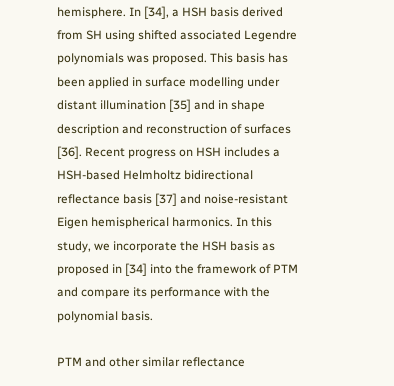hemisphere. In [34], a HSH basis derived from SH using shifted associated Legendre polynomials was proposed. This basis has been applied in surface modelling under distant illumination [35] and in shape description and reconstruction of surfaces [36]. Recent progress on HSH includes a HSH-based Helmholtz bidirectional reflectance basis [37] and noise-resistant Eigen hemispherical harmonics. In this study, we incorporate the HSH basis as proposed in [34] into the framework of PTM and compare its performance with the polynomial basis.

PTM and other similar reflectance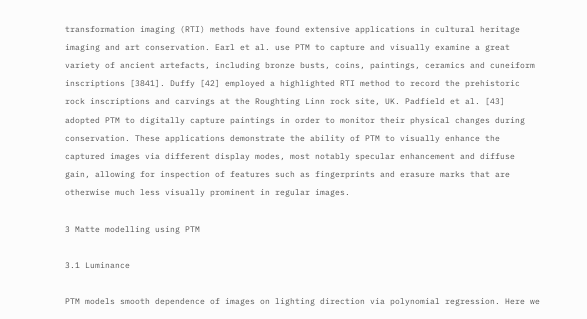transformation imaging (RTI) methods have found extensive applications in cultural heritage imaging and art conservation. Earl et al. use PTM to capture and visually examine a great variety of ancient artefacts, including bronze busts, coins, paintings, ceramics and cuneiform inscriptions [3841]. Duffy [42] employed a highlighted RTI method to record the prehistoric rock inscriptions and carvings at the Roughting Linn rock site, UK. Padfield et al. [43] adopted PTM to digitally capture paintings in order to monitor their physical changes during conservation. These applications demonstrate the ability of PTM to visually enhance the captured images via different display modes, most notably specular enhancement and diffuse gain, allowing for inspection of features such as fingerprints and erasure marks that are otherwise much less visually prominent in regular images.

3 Matte modelling using PTM

3.1 Luminance

PTM models smooth dependence of images on lighting direction via polynomial regression. Here we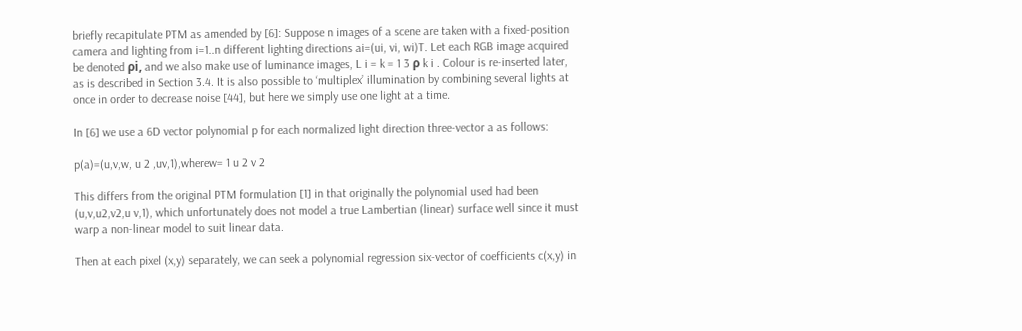briefly recapitulate PTM as amended by [6]: Suppose n images of a scene are taken with a fixed-position camera and lighting from i=1..n different lighting directions ai=(ui, vi, wi)T. Let each RGB image acquired be denoted ρi, and we also make use of luminance images, L i = k = 1 3 ρ k i . Colour is re-inserted later, as is described in Section 3.4. It is also possible to ‘multiplex’ illumination by combining several lights at once in order to decrease noise [44], but here we simply use one light at a time.

In [6] we use a 6D vector polynomial p for each normalized light direction three-vector a as follows:

p(a)=(u,v,w, u 2 ,uv,1),wherew= 1 u 2 v 2

This differs from the original PTM formulation [1] in that originally the polynomial used had been (u,v,u2,v2,u v,1), which unfortunately does not model a true Lambertian (linear) surface well since it must warp a non-linear model to suit linear data.

Then at each pixel (x,y) separately, we can seek a polynomial regression six-vector of coefficients c(x,y) in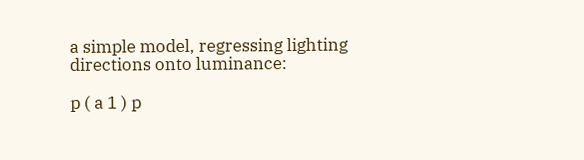a simple model, regressing lighting directions onto luminance:

p ( a 1 ) p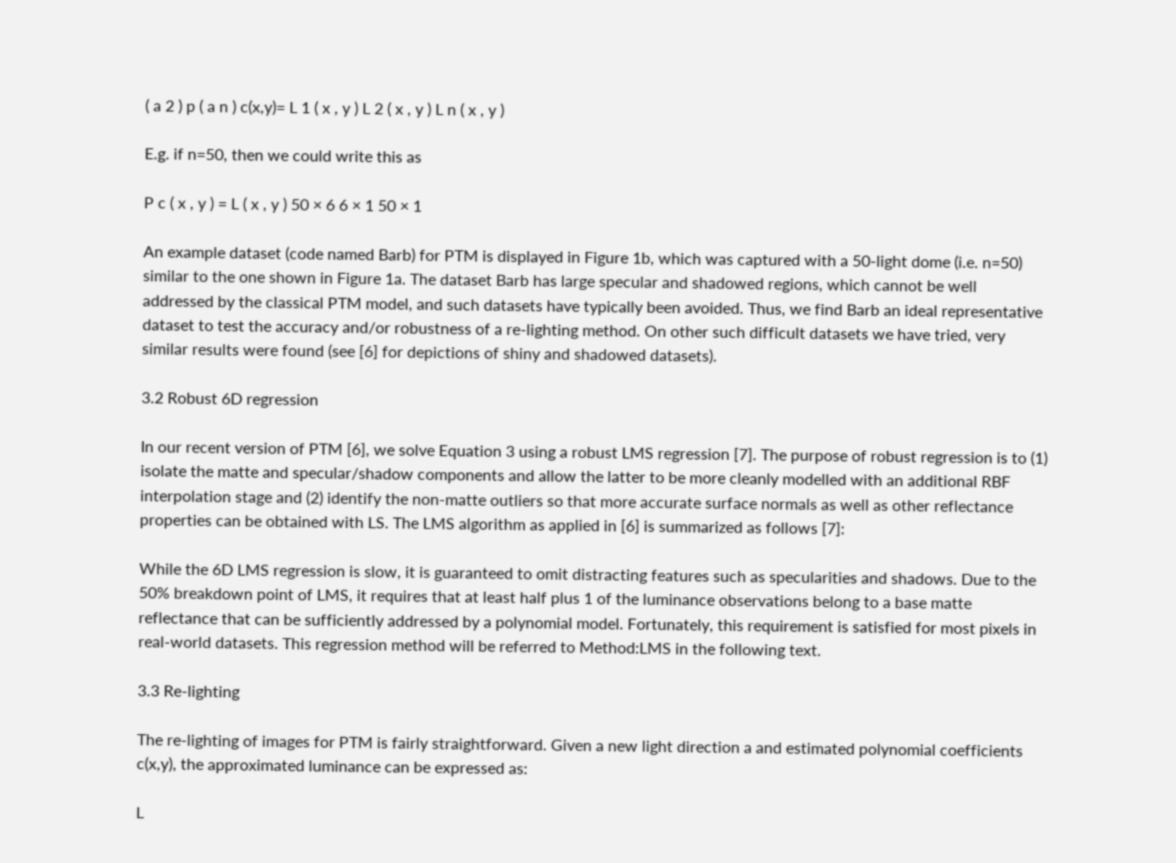( a 2 ) p ( a n ) c(x,y)= L 1 ( x , y ) L 2 ( x , y ) L n ( x , y )

E.g. if n=50, then we could write this as

P c ( x , y ) = L ( x , y ) 50 × 6 6 × 1 50 × 1

An example dataset (code named Barb) for PTM is displayed in Figure 1b, which was captured with a 50-light dome (i.e. n=50) similar to the one shown in Figure 1a. The dataset Barb has large specular and shadowed regions, which cannot be well addressed by the classical PTM model, and such datasets have typically been avoided. Thus, we find Barb an ideal representative dataset to test the accuracy and/or robustness of a re-lighting method. On other such difficult datasets we have tried, very similar results were found (see [6] for depictions of shiny and shadowed datasets).

3.2 Robust 6D regression

In our recent version of PTM [6], we solve Equation 3 using a robust LMS regression [7]. The purpose of robust regression is to (1) isolate the matte and specular/shadow components and allow the latter to be more cleanly modelled with an additional RBF interpolation stage and (2) identify the non-matte outliers so that more accurate surface normals as well as other reflectance properties can be obtained with LS. The LMS algorithm as applied in [6] is summarized as follows [7]:

While the 6D LMS regression is slow, it is guaranteed to omit distracting features such as specularities and shadows. Due to the 50% breakdown point of LMS, it requires that at least half plus 1 of the luminance observations belong to a base matte reflectance that can be sufficiently addressed by a polynomial model. Fortunately, this requirement is satisfied for most pixels in real-world datasets. This regression method will be referred to Method:LMS in the following text.

3.3 Re-lighting

The re-lighting of images for PTM is fairly straightforward. Given a new light direction a and estimated polynomial coefficients c(x,y), the approximated luminance can be expressed as:

L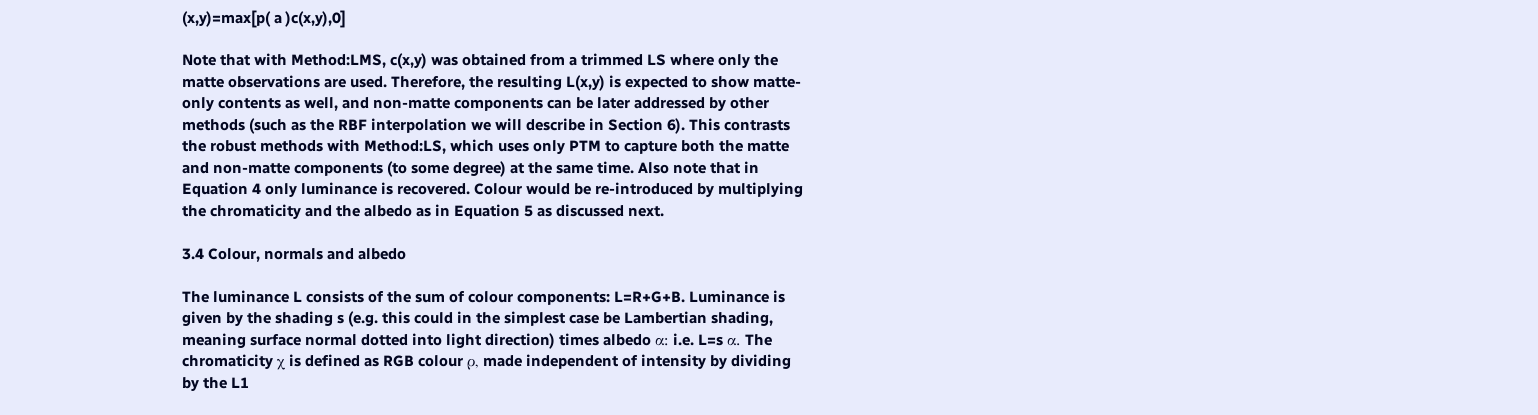(x,y)=max[p( a )c(x,y),0]

Note that with Method:LMS, c(x,y) was obtained from a trimmed LS where only the matte observations are used. Therefore, the resulting L(x,y) is expected to show matte-only contents as well, and non-matte components can be later addressed by other methods (such as the RBF interpolation we will describe in Section 6). This contrasts the robust methods with Method:LS, which uses only PTM to capture both the matte and non-matte components (to some degree) at the same time. Also note that in Equation 4 only luminance is recovered. Colour would be re-introduced by multiplying the chromaticity and the albedo as in Equation 5 as discussed next.

3.4 Colour, normals and albedo

The luminance L consists of the sum of colour components: L=R+G+B. Luminance is given by the shading s (e.g. this could in the simplest case be Lambertian shading, meaning surface normal dotted into light direction) times albedo α: i.e. L=s α. The chromaticity χ is defined as RGB colour ρ, made independent of intensity by dividing by the L1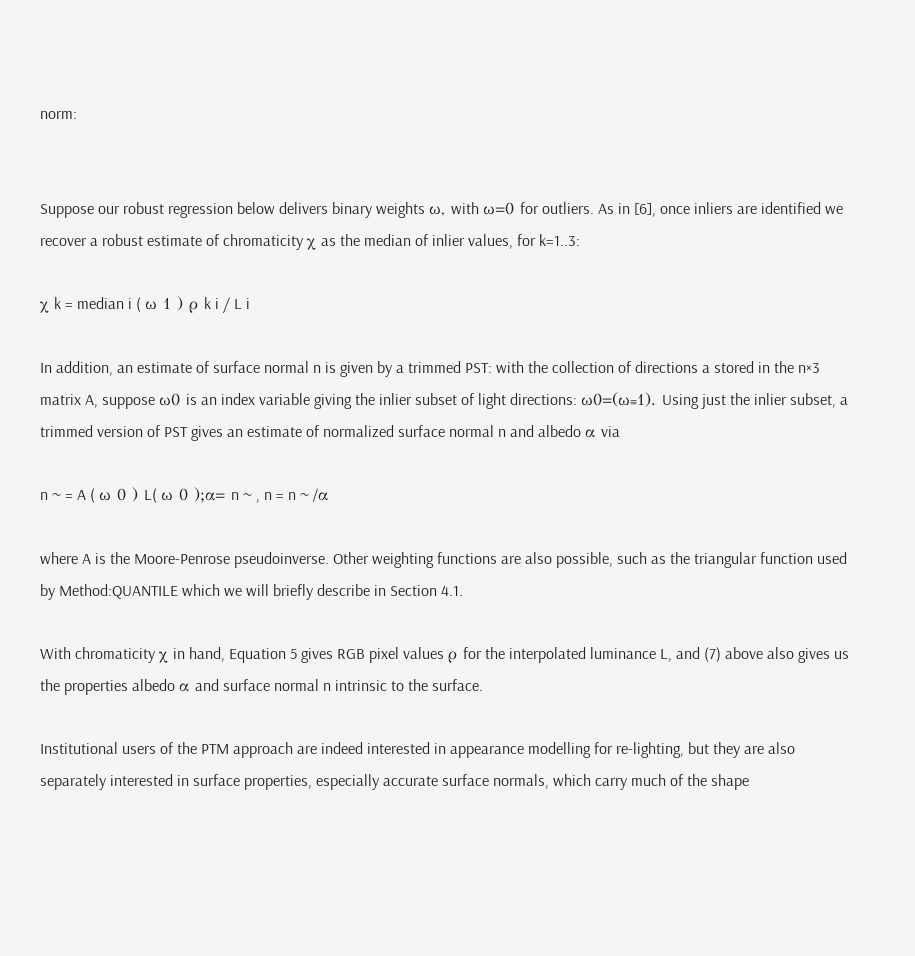norm:


Suppose our robust regression below delivers binary weights ω, with ω=0 for outliers. As in [6], once inliers are identified we recover a robust estimate of chromaticity χ as the median of inlier values, for k=1..3:

χ k = median i ( ω 1 ) ρ k i / L i

In addition, an estimate of surface normal n is given by a trimmed PST: with the collection of directions a stored in the n×3 matrix A, suppose ω0 is an index variable giving the inlier subset of light directions: ω0=(ω≡1). Using just the inlier subset, a trimmed version of PST gives an estimate of normalized surface normal n and albedo α via

n ~ = A ( ω 0 ) L( ω 0 );α= n ~ , n = n ~ /α

where A is the Moore-Penrose pseudoinverse. Other weighting functions are also possible, such as the triangular function used by Method:QUANTILE which we will briefly describe in Section 4.1.

With chromaticity χ in hand, Equation 5 gives RGB pixel values ρ for the interpolated luminance L, and (7) above also gives us the properties albedo α and surface normal n intrinsic to the surface.

Institutional users of the PTM approach are indeed interested in appearance modelling for re-lighting, but they are also separately interested in surface properties, especially accurate surface normals, which carry much of the shape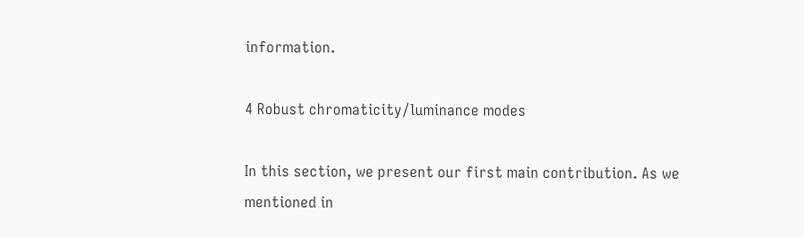information.

4 Robust chromaticity/luminance modes

In this section, we present our first main contribution. As we mentioned in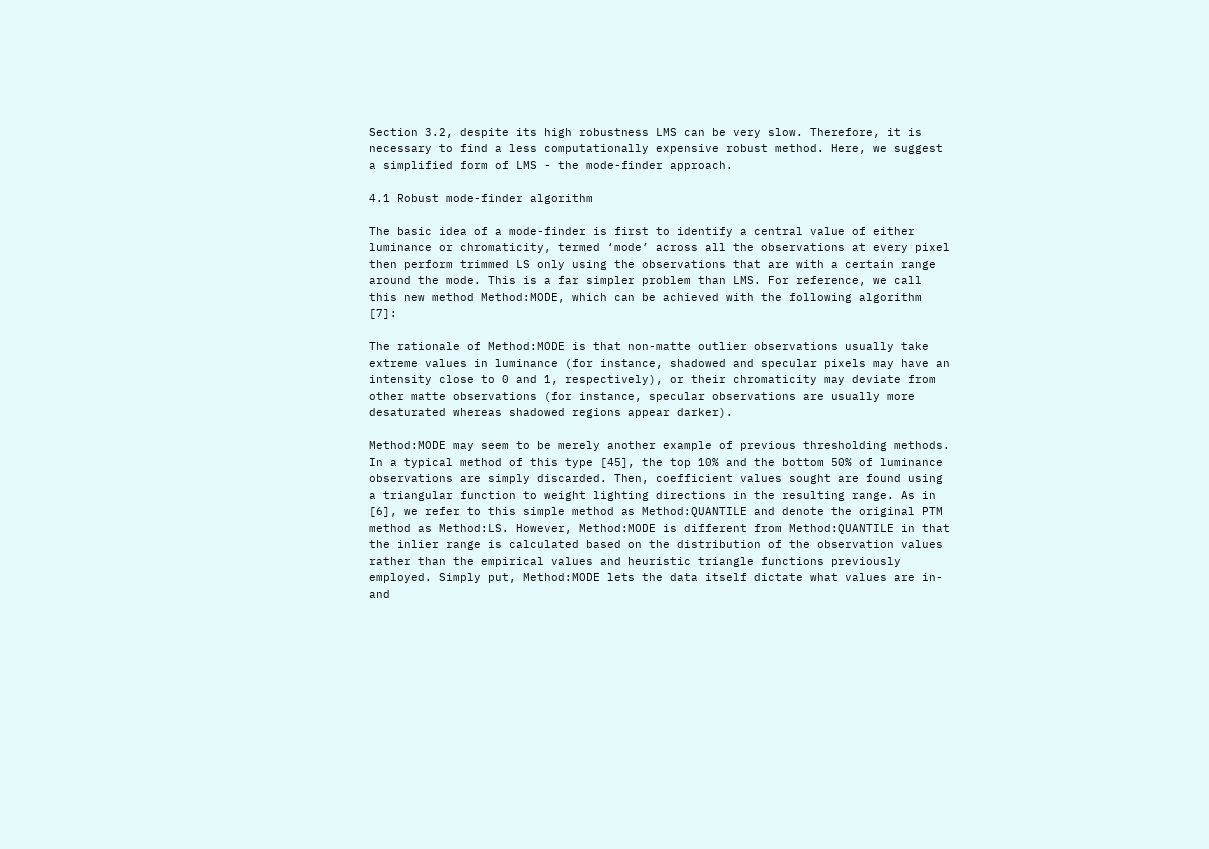Section 3.2, despite its high robustness LMS can be very slow. Therefore, it is necessary to find a less computationally expensive robust method. Here, we suggest a simplified form of LMS - the mode-finder approach.

4.1 Robust mode-finder algorithm

The basic idea of a mode-finder is first to identify a central value of either luminance or chromaticity, termed ‘mode’ across all the observations at every pixel then perform trimmed LS only using the observations that are with a certain range around the mode. This is a far simpler problem than LMS. For reference, we call this new method Method:MODE, which can be achieved with the following algorithm [7]:

The rationale of Method:MODE is that non-matte outlier observations usually take extreme values in luminance (for instance, shadowed and specular pixels may have an intensity close to 0 and 1, respectively), or their chromaticity may deviate from other matte observations (for instance, specular observations are usually more desaturated whereas shadowed regions appear darker).

Method:MODE may seem to be merely another example of previous thresholding methods. In a typical method of this type [45], the top 10% and the bottom 50% of luminance observations are simply discarded. Then, coefficient values sought are found using a triangular function to weight lighting directions in the resulting range. As in [6], we refer to this simple method as Method:QUANTILE and denote the original PTM method as Method:LS. However, Method:MODE is different from Method:QUANTILE in that the inlier range is calculated based on the distribution of the observation values rather than the empirical values and heuristic triangle functions previously employed. Simply put, Method:MODE lets the data itself dictate what values are in- and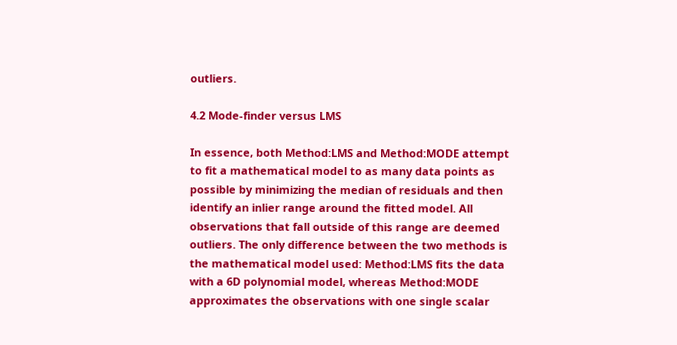outliers.

4.2 Mode-finder versus LMS

In essence, both Method:LMS and Method:MODE attempt to fit a mathematical model to as many data points as possible by minimizing the median of residuals and then identify an inlier range around the fitted model. All observations that fall outside of this range are deemed outliers. The only difference between the two methods is the mathematical model used: Method:LMS fits the data with a 6D polynomial model, whereas Method:MODE approximates the observations with one single scalar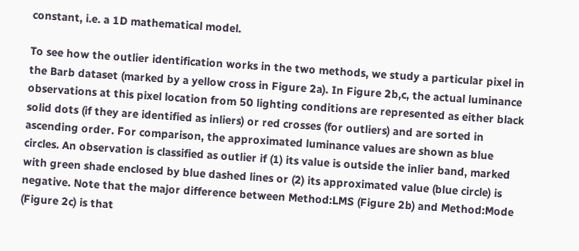constant, i.e. a 1D mathematical model.

To see how the outlier identification works in the two methods, we study a particular pixel in the Barb dataset (marked by a yellow cross in Figure 2a). In Figure 2b,c, the actual luminance observations at this pixel location from 50 lighting conditions are represented as either black solid dots (if they are identified as inliers) or red crosses (for outliers) and are sorted in ascending order. For comparison, the approximated luminance values are shown as blue circles. An observation is classified as outlier if (1) its value is outside the inlier band, marked with green shade enclosed by blue dashed lines or (2) its approximated value (blue circle) is negative. Note that the major difference between Method:LMS (Figure 2b) and Method:Mode (Figure 2c) is that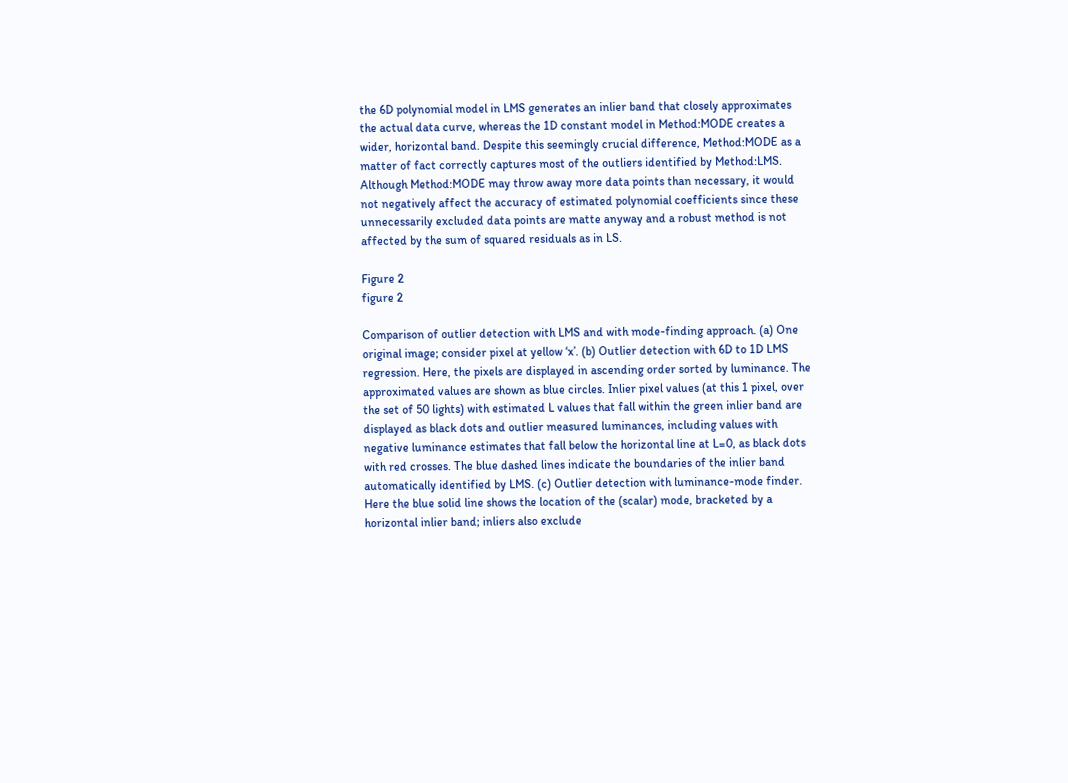the 6D polynomial model in LMS generates an inlier band that closely approximates the actual data curve, whereas the 1D constant model in Method:MODE creates a wider, horizontal band. Despite this seemingly crucial difference, Method:MODE as a matter of fact correctly captures most of the outliers identified by Method:LMS. Although Method:MODE may throw away more data points than necessary, it would not negatively affect the accuracy of estimated polynomial coefficients since these unnecessarily excluded data points are matte anyway and a robust method is not affected by the sum of squared residuals as in LS.

Figure 2
figure 2

Comparison of outlier detection with LMS and with mode-finding approach. (a) One original image; consider pixel at yellow ‘x’. (b) Outlier detection with 6D to 1D LMS regression. Here, the pixels are displayed in ascending order sorted by luminance. The approximated values are shown as blue circles. Inlier pixel values (at this 1 pixel, over the set of 50 lights) with estimated L values that fall within the green inlier band are displayed as black dots and outlier measured luminances, including values with negative luminance estimates that fall below the horizontal line at L=0, as black dots with red crosses. The blue dashed lines indicate the boundaries of the inlier band automatically identified by LMS. (c) Outlier detection with luminance-mode finder. Here the blue solid line shows the location of the (scalar) mode, bracketed by a horizontal inlier band; inliers also exclude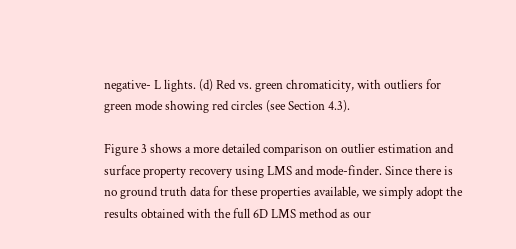negative- L lights. (d) Red vs. green chromaticity, with outliers for green mode showing red circles (see Section 4.3).

Figure 3 shows a more detailed comparison on outlier estimation and surface property recovery using LMS and mode-finder. Since there is no ground truth data for these properties available, we simply adopt the results obtained with the full 6D LMS method as our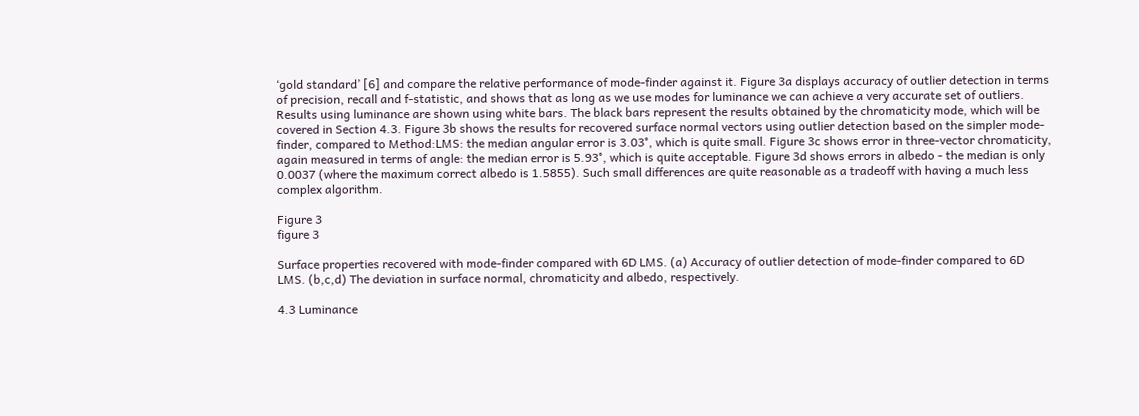‘gold standard’ [6] and compare the relative performance of mode-finder against it. Figure 3a displays accuracy of outlier detection in terms of precision, recall and f-statistic, and shows that as long as we use modes for luminance we can achieve a very accurate set of outliers. Results using luminance are shown using white bars. The black bars represent the results obtained by the chromaticity mode, which will be covered in Section 4.3. Figure 3b shows the results for recovered surface normal vectors using outlier detection based on the simpler mode-finder, compared to Method:LMS: the median angular error is 3.03°, which is quite small. Figure 3c shows error in three-vector chromaticity, again measured in terms of angle: the median error is 5.93°, which is quite acceptable. Figure 3d shows errors in albedo - the median is only 0.0037 (where the maximum correct albedo is 1.5855). Such small differences are quite reasonable as a tradeoff with having a much less complex algorithm.

Figure 3
figure 3

Surface properties recovered with mode-finder compared with 6D LMS. (a) Accuracy of outlier detection of mode-finder compared to 6D LMS. (b,c,d) The deviation in surface normal, chromaticity and albedo, respectively.

4.3 Luminance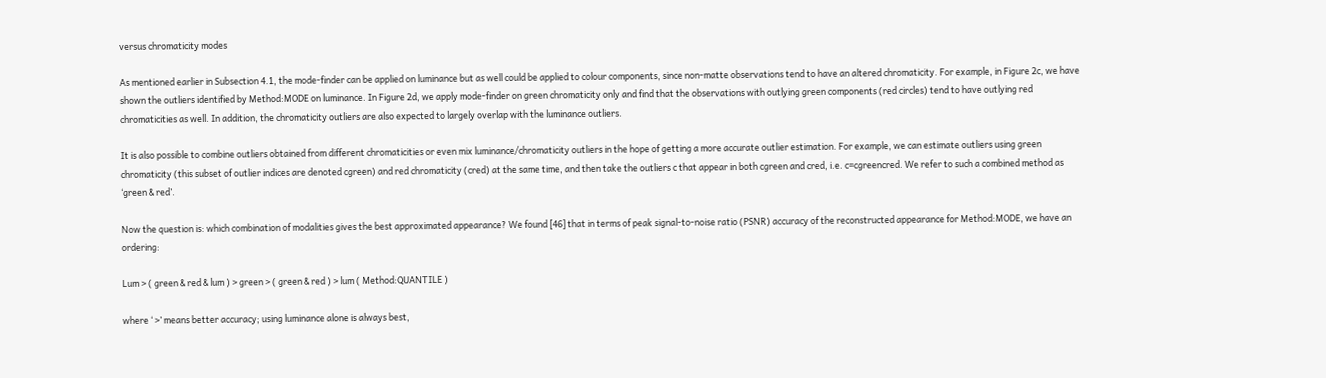versus chromaticity modes

As mentioned earlier in Subsection 4.1, the mode-finder can be applied on luminance but as well could be applied to colour components, since non-matte observations tend to have an altered chromaticity. For example, in Figure 2c, we have shown the outliers identified by Method:MODE on luminance. In Figure 2d, we apply mode-finder on green chromaticity only and find that the observations with outlying green components (red circles) tend to have outlying red chromaticities as well. In addition, the chromaticity outliers are also expected to largely overlap with the luminance outliers.

It is also possible to combine outliers obtained from different chromaticities or even mix luminance/chromaticity outliers in the hope of getting a more accurate outlier estimation. For example, we can estimate outliers using green chromaticity (this subset of outlier indices are denoted cgreen) and red chromaticity (cred) at the same time, and then take the outliers c that appear in both cgreen and cred, i.e. c=cgreencred. We refer to such a combined method as ‘green & red’.

Now the question is: which combination of modalities gives the best approximated appearance? We found [46] that in terms of peak signal-to-noise ratio (PSNR) accuracy of the reconstructed appearance for Method:MODE, we have an ordering:

Lum > ( green & red & lum ) > green > ( green & red ) > lum ( Method:QUANTILE )

where ‘ >’ means better accuracy; using luminance alone is always best,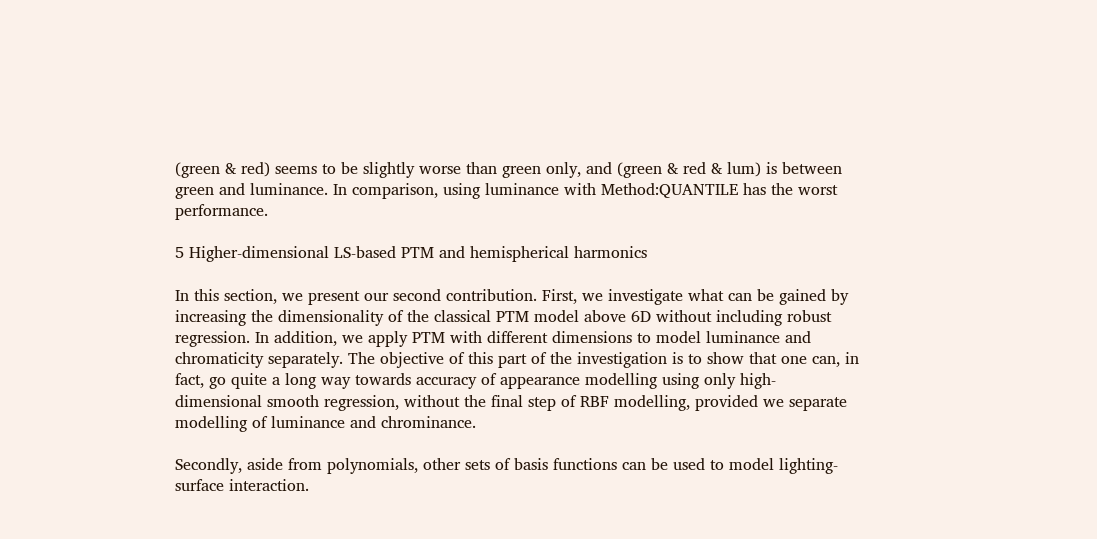(green & red) seems to be slightly worse than green only, and (green & red & lum) is between green and luminance. In comparison, using luminance with Method:QUANTILE has the worst performance.

5 Higher-dimensional LS-based PTM and hemispherical harmonics

In this section, we present our second contribution. First, we investigate what can be gained by increasing the dimensionality of the classical PTM model above 6D without including robust regression. In addition, we apply PTM with different dimensions to model luminance and chromaticity separately. The objective of this part of the investigation is to show that one can, in fact, go quite a long way towards accuracy of appearance modelling using only high-dimensional smooth regression, without the final step of RBF modelling, provided we separate modelling of luminance and chrominance.

Secondly, aside from polynomials, other sets of basis functions can be used to model lighting-surface interaction.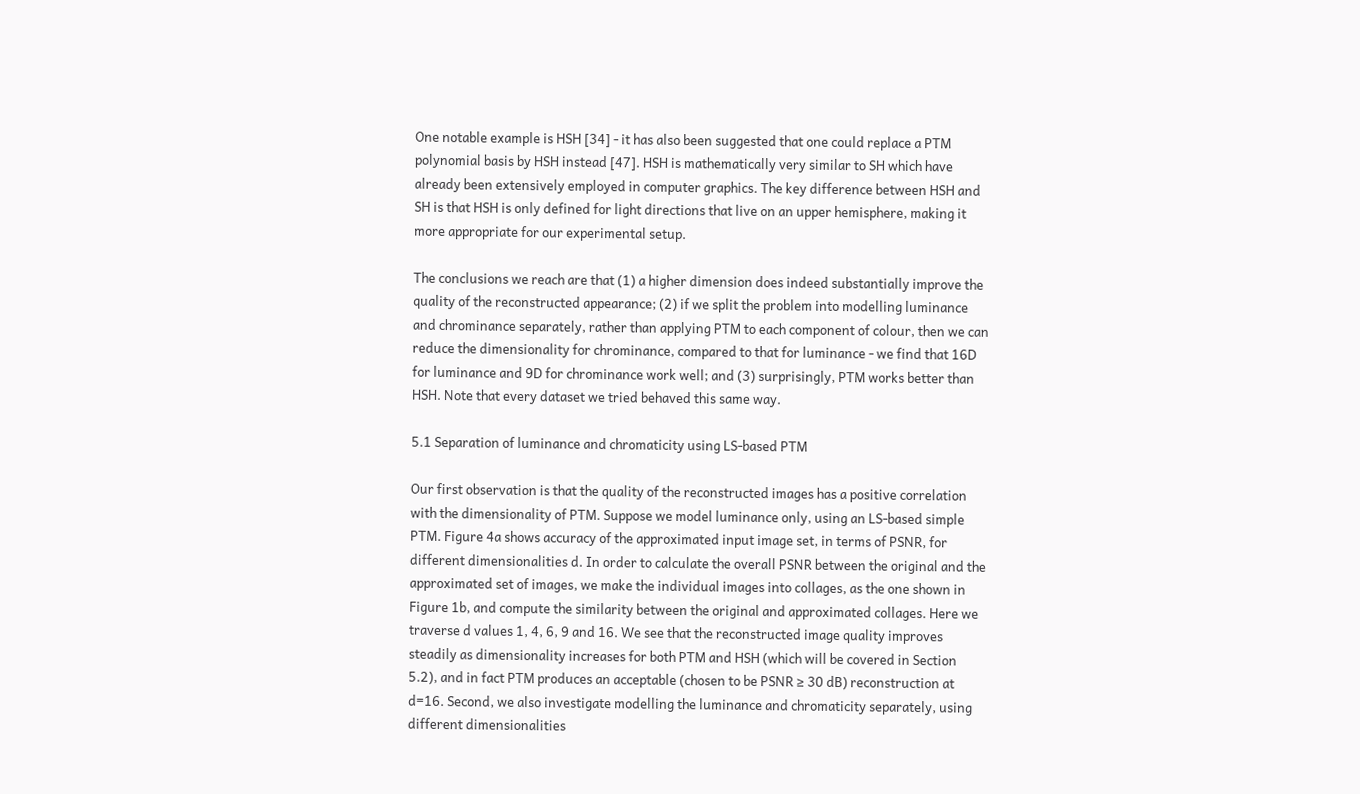One notable example is HSH [34] - it has also been suggested that one could replace a PTM polynomial basis by HSH instead [47]. HSH is mathematically very similar to SH which have already been extensively employed in computer graphics. The key difference between HSH and SH is that HSH is only defined for light directions that live on an upper hemisphere, making it more appropriate for our experimental setup.

The conclusions we reach are that (1) a higher dimension does indeed substantially improve the quality of the reconstructed appearance; (2) if we split the problem into modelling luminance and chrominance separately, rather than applying PTM to each component of colour, then we can reduce the dimensionality for chrominance, compared to that for luminance - we find that 16D for luminance and 9D for chrominance work well; and (3) surprisingly, PTM works better than HSH. Note that every dataset we tried behaved this same way.

5.1 Separation of luminance and chromaticity using LS-based PTM

Our first observation is that the quality of the reconstructed images has a positive correlation with the dimensionality of PTM. Suppose we model luminance only, using an LS-based simple PTM. Figure 4a shows accuracy of the approximated input image set, in terms of PSNR, for different dimensionalities d. In order to calculate the overall PSNR between the original and the approximated set of images, we make the individual images into collages, as the one shown in Figure 1b, and compute the similarity between the original and approximated collages. Here we traverse d values 1, 4, 6, 9 and 16. We see that the reconstructed image quality improves steadily as dimensionality increases for both PTM and HSH (which will be covered in Section 5.2), and in fact PTM produces an acceptable (chosen to be PSNR ≥ 30 dB) reconstruction at d=16. Second, we also investigate modelling the luminance and chromaticity separately, using different dimensionalities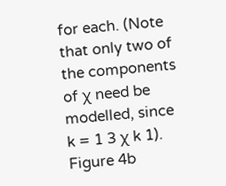for each. (Note that only two of the components of χ need be modelled, since k = 1 3 χ k 1). Figure 4b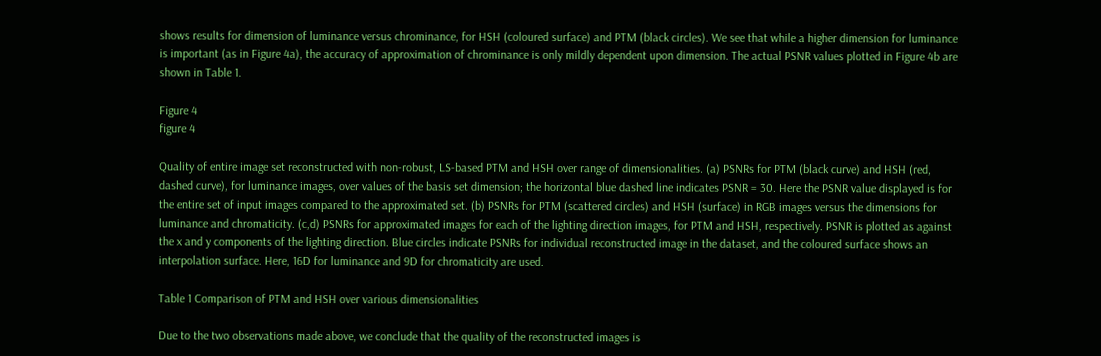shows results for dimension of luminance versus chrominance, for HSH (coloured surface) and PTM (black circles). We see that while a higher dimension for luminance is important (as in Figure 4a), the accuracy of approximation of chrominance is only mildly dependent upon dimension. The actual PSNR values plotted in Figure 4b are shown in Table 1.

Figure 4
figure 4

Quality of entire image set reconstructed with non-robust, LS-based PTM and HSH over range of dimensionalities. (a) PSNRs for PTM (black curve) and HSH (red, dashed curve), for luminance images, over values of the basis set dimension; the horizontal blue dashed line indicates PSNR = 30. Here the PSNR value displayed is for the entire set of input images compared to the approximated set. (b) PSNRs for PTM (scattered circles) and HSH (surface) in RGB images versus the dimensions for luminance and chromaticity. (c,d) PSNRs for approximated images for each of the lighting direction images, for PTM and HSH, respectively. PSNR is plotted as against the x and y components of the lighting direction. Blue circles indicate PSNRs for individual reconstructed image in the dataset, and the coloured surface shows an interpolation surface. Here, 16D for luminance and 9D for chromaticity are used.

Table 1 Comparison of PTM and HSH over various dimensionalities

Due to the two observations made above, we conclude that the quality of the reconstructed images is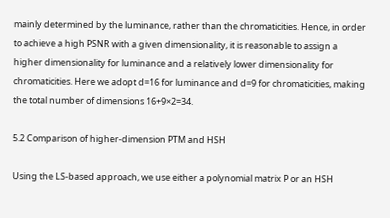mainly determined by the luminance, rather than the chromaticities. Hence, in order to achieve a high PSNR with a given dimensionality, it is reasonable to assign a higher dimensionality for luminance and a relatively lower dimensionality for chromaticities. Here we adopt d=16 for luminance and d=9 for chromaticities, making the total number of dimensions 16+9×2=34.

5.2 Comparison of higher-dimension PTM and HSH

Using the LS-based approach, we use either a polynomial matrix P or an HSH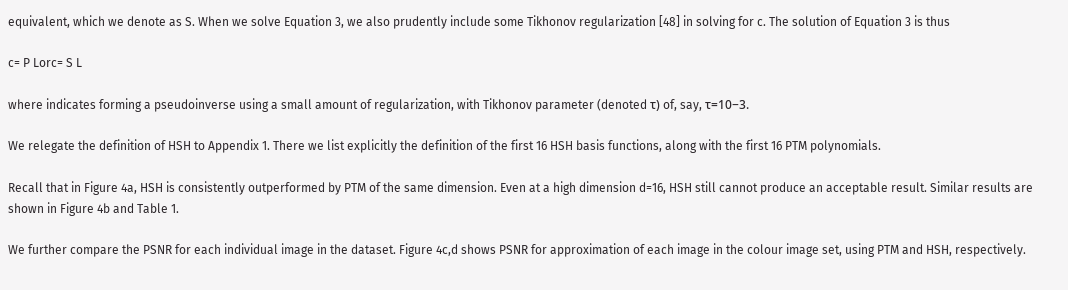equivalent, which we denote as S. When we solve Equation 3, we also prudently include some Tikhonov regularization [48] in solving for c. The solution of Equation 3 is thus

c= P Lorc= S L

where indicates forming a pseudoinverse using a small amount of regularization, with Tikhonov parameter (denoted τ) of, say, τ=10−3.

We relegate the definition of HSH to Appendix 1. There we list explicitly the definition of the first 16 HSH basis functions, along with the first 16 PTM polynomials.

Recall that in Figure 4a, HSH is consistently outperformed by PTM of the same dimension. Even at a high dimension d=16, HSH still cannot produce an acceptable result. Similar results are shown in Figure 4b and Table 1.

We further compare the PSNR for each individual image in the dataset. Figure 4c,d shows PSNR for approximation of each image in the colour image set, using PTM and HSH, respectively.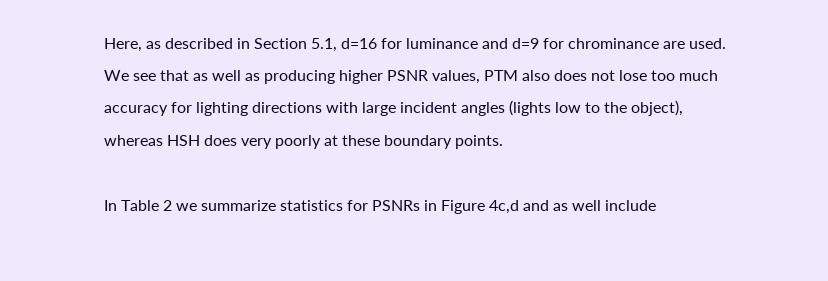Here, as described in Section 5.1, d=16 for luminance and d=9 for chrominance are used. We see that as well as producing higher PSNR values, PTM also does not lose too much accuracy for lighting directions with large incident angles (lights low to the object), whereas HSH does very poorly at these boundary points.

In Table 2 we summarize statistics for PSNRs in Figure 4c,d and as well include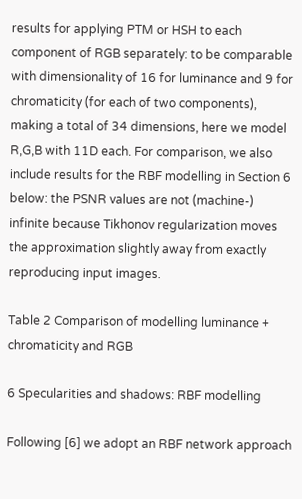results for applying PTM or HSH to each component of RGB separately: to be comparable with dimensionality of 16 for luminance and 9 for chromaticity (for each of two components), making a total of 34 dimensions, here we model R,G,B with 11D each. For comparison, we also include results for the RBF modelling in Section 6 below: the PSNR values are not (machine-) infinite because Tikhonov regularization moves the approximation slightly away from exactly reproducing input images.

Table 2 Comparison of modelling luminance + chromaticity and RGB

6 Specularities and shadows: RBF modelling

Following [6] we adopt an RBF network approach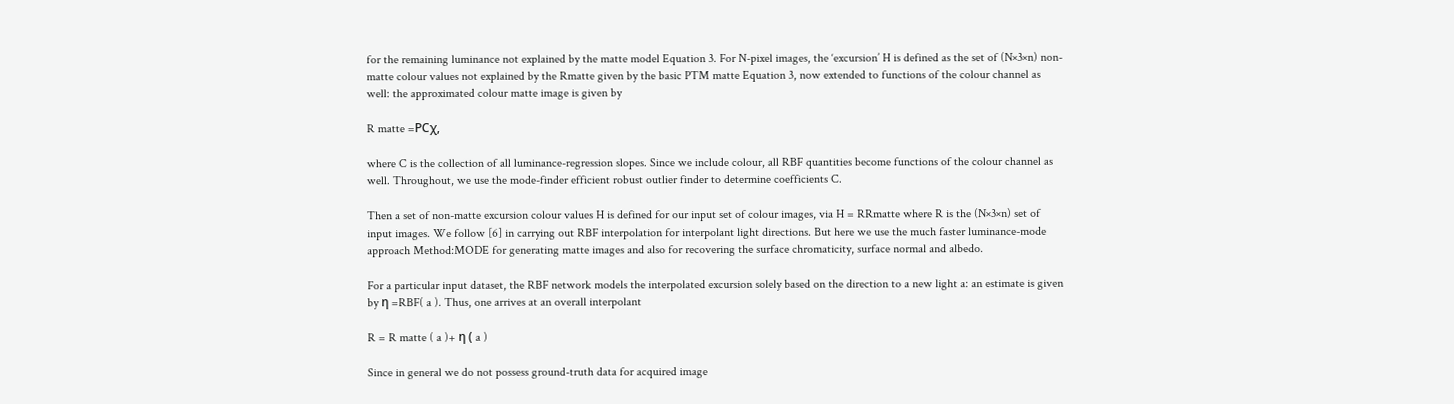for the remaining luminance not explained by the matte model Equation 3. For N-pixel images, the ‘excursion’ H is defined as the set of (N×3×n) non-matte colour values not explained by the Rmatte given by the basic PTM matte Equation 3, now extended to functions of the colour channel as well: the approximated colour matte image is given by

R matte =PCχ,

where C is the collection of all luminance-regression slopes. Since we include colour, all RBF quantities become functions of the colour channel as well. Throughout, we use the mode-finder efficient robust outlier finder to determine coefficients C.

Then a set of non-matte excursion colour values H is defined for our input set of colour images, via H = RRmatte where R is the (N×3×n) set of input images. We follow [6] in carrying out RBF interpolation for interpolant light directions. But here we use the much faster luminance-mode approach Method:MODE for generating matte images and also for recovering the surface chromaticity, surface normal and albedo.

For a particular input dataset, the RBF network models the interpolated excursion solely based on the direction to a new light a: an estimate is given by η =RBF( a ). Thus, one arrives at an overall interpolant

R = R matte ( a )+ η ( a )

Since in general we do not possess ground-truth data for acquired image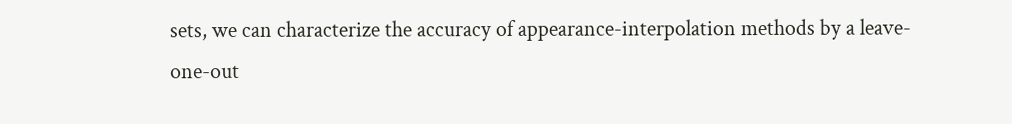sets, we can characterize the accuracy of appearance-interpolation methods by a leave-one-out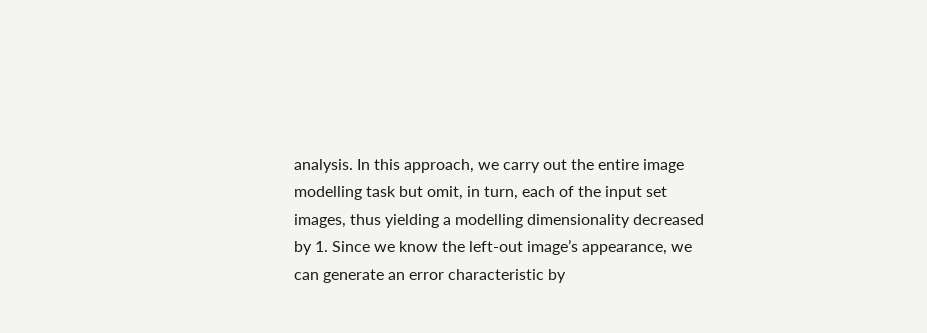analysis. In this approach, we carry out the entire image modelling task but omit, in turn, each of the input set images, thus yielding a modelling dimensionality decreased by 1. Since we know the left-out image’s appearance, we can generate an error characteristic by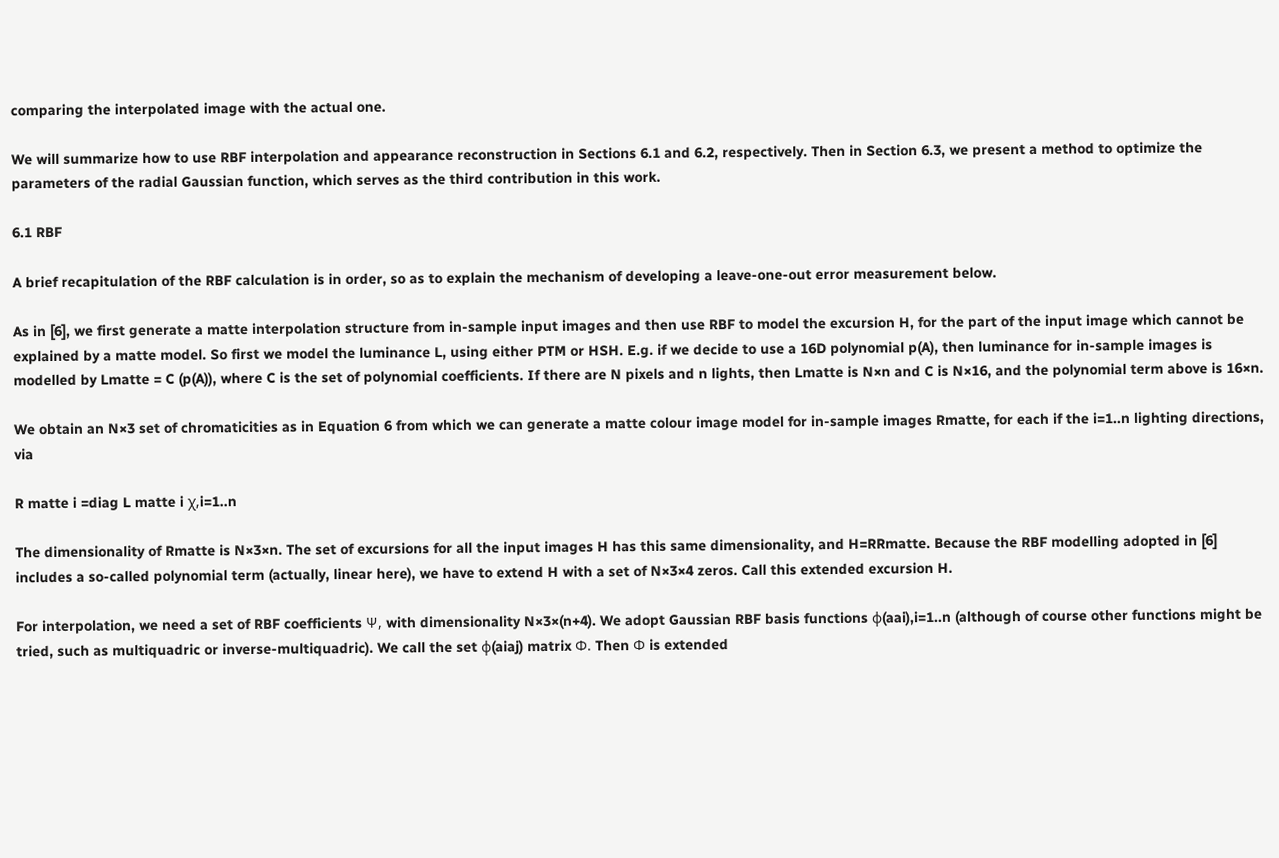comparing the interpolated image with the actual one.

We will summarize how to use RBF interpolation and appearance reconstruction in Sections 6.1 and 6.2, respectively. Then in Section 6.3, we present a method to optimize the parameters of the radial Gaussian function, which serves as the third contribution in this work.

6.1 RBF

A brief recapitulation of the RBF calculation is in order, so as to explain the mechanism of developing a leave-one-out error measurement below.

As in [6], we first generate a matte interpolation structure from in-sample input images and then use RBF to model the excursion H, for the part of the input image which cannot be explained by a matte model. So first we model the luminance L, using either PTM or HSH. E.g. if we decide to use a 16D polynomial p(A), then luminance for in-sample images is modelled by Lmatte = C (p(A)), where C is the set of polynomial coefficients. If there are N pixels and n lights, then Lmatte is N×n and C is N×16, and the polynomial term above is 16×n.

We obtain an N×3 set of chromaticities as in Equation 6 from which we can generate a matte colour image model for in-sample images Rmatte, for each if the i=1..n lighting directions, via

R matte i =diag L matte i χ,i=1..n

The dimensionality of Rmatte is N×3×n. The set of excursions for all the input images H has this same dimensionality, and H=RRmatte. Because the RBF modelling adopted in [6] includes a so-called polynomial term (actually, linear here), we have to extend H with a set of N×3×4 zeros. Call this extended excursion H.

For interpolation, we need a set of RBF coefficients Ψ, with dimensionality N×3×(n+4). We adopt Gaussian RBF basis functions ϕ(aai),i=1..n (although of course other functions might be tried, such as multiquadric or inverse-multiquadric). We call the set ϕ(aiaj) matrix Φ. Then Φ is extended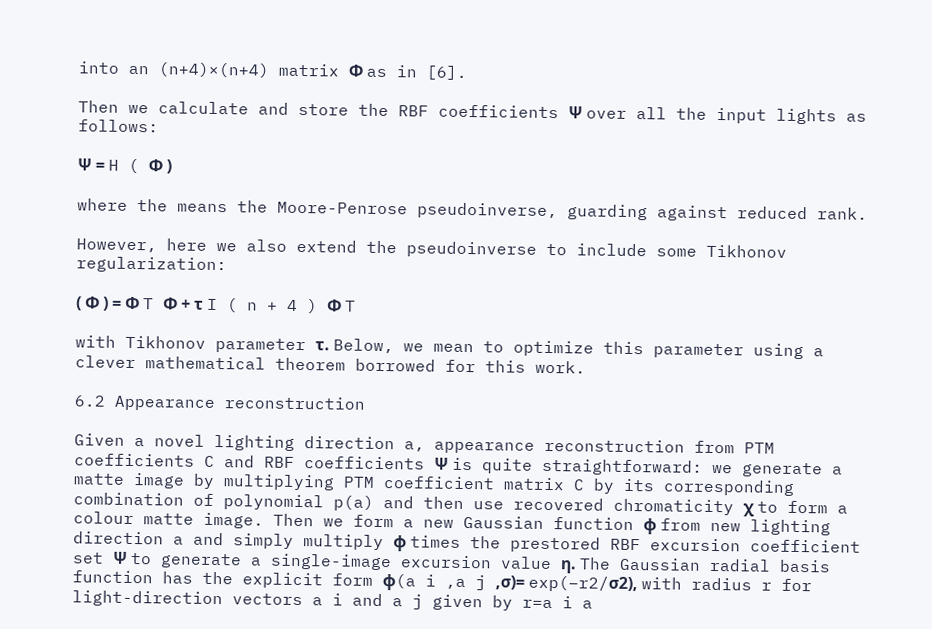into an (n+4)×(n+4) matrix Φ as in [6].

Then we calculate and store the RBF coefficients Ψ over all the input lights as follows:

Ψ = H ( Φ )

where the means the Moore-Penrose pseudoinverse, guarding against reduced rank.

However, here we also extend the pseudoinverse to include some Tikhonov regularization:

( Φ ) = Φ T Φ + τ I ( n + 4 ) Φ T

with Tikhonov parameter τ. Below, we mean to optimize this parameter using a clever mathematical theorem borrowed for this work.

6.2 Appearance reconstruction

Given a novel lighting direction a, appearance reconstruction from PTM coefficients C and RBF coefficients Ψ is quite straightforward: we generate a matte image by multiplying PTM coefficient matrix C by its corresponding combination of polynomial p(a) and then use recovered chromaticity χ to form a colour matte image. Then we form a new Gaussian function ϕ from new lighting direction a and simply multiply ϕ times the prestored RBF excursion coefficient set Ψ to generate a single-image excursion value η. The Gaussian radial basis function has the explicit form ϕ(a i ,a j ,σ)= exp(−r2/σ2), with radius r for light-direction vectors a i and a j given by r=a i a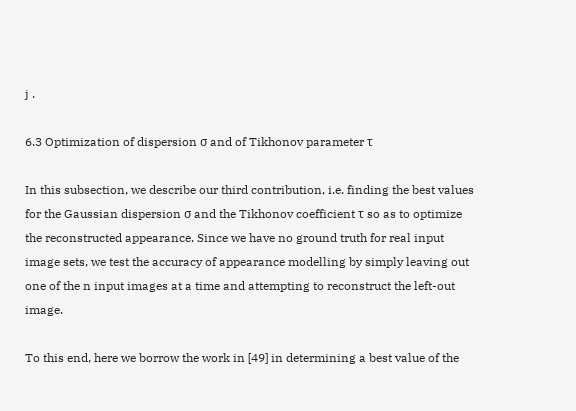j .

6.3 Optimization of dispersion σ and of Tikhonov parameter τ

In this subsection, we describe our third contribution, i.e. finding the best values for the Gaussian dispersion σ and the Tikhonov coefficient τ so as to optimize the reconstructed appearance. Since we have no ground truth for real input image sets, we test the accuracy of appearance modelling by simply leaving out one of the n input images at a time and attempting to reconstruct the left-out image.

To this end, here we borrow the work in [49] in determining a best value of the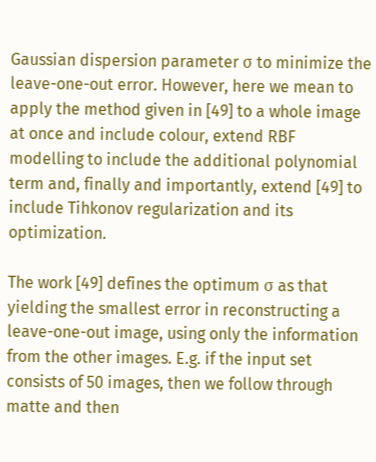Gaussian dispersion parameter σ to minimize the leave-one-out error. However, here we mean to apply the method given in [49] to a whole image at once and include colour, extend RBF modelling to include the additional polynomial term and, finally and importantly, extend [49] to include Tihkonov regularization and its optimization.

The work [49] defines the optimum σ as that yielding the smallest error in reconstructing a leave-one-out image, using only the information from the other images. E.g. if the input set consists of 50 images, then we follow through matte and then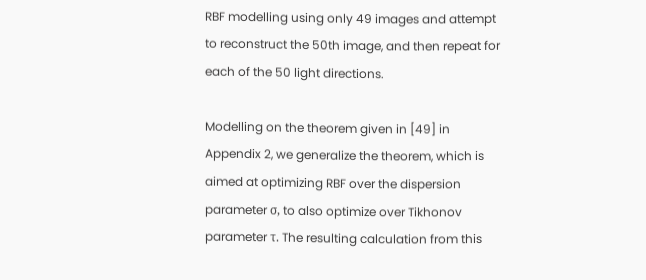RBF modelling using only 49 images and attempt to reconstruct the 50th image, and then repeat for each of the 50 light directions.

Modelling on the theorem given in [49] in Appendix 2, we generalize the theorem, which is aimed at optimizing RBF over the dispersion parameter σ, to also optimize over Tikhonov parameter τ. The resulting calculation from this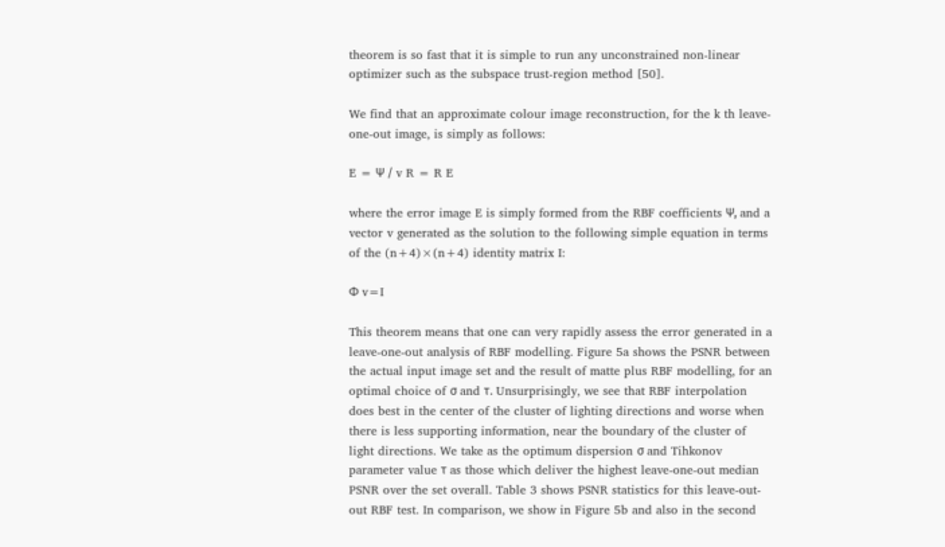theorem is so fast that it is simple to run any unconstrained non-linear optimizer such as the subspace trust-region method [50].

We find that an approximate colour image reconstruction, for the k th leave-one-out image, is simply as follows:

E = Ψ / v R = R E

where the error image E is simply formed from the RBF coefficients Ψ, and a vector v generated as the solution to the following simple equation in terms of the (n+4)×(n+4) identity matrix I:

Φ v=I

This theorem means that one can very rapidly assess the error generated in a leave-one-out analysis of RBF modelling. Figure 5a shows the PSNR between the actual input image set and the result of matte plus RBF modelling, for an optimal choice of σ and τ. Unsurprisingly, we see that RBF interpolation does best in the center of the cluster of lighting directions and worse when there is less supporting information, near the boundary of the cluster of light directions. We take as the optimum dispersion σ and Tihkonov parameter value τ as those which deliver the highest leave-one-out median PSNR over the set overall. Table 3 shows PSNR statistics for this leave-out-out RBF test. In comparison, we show in Figure 5b and also in the second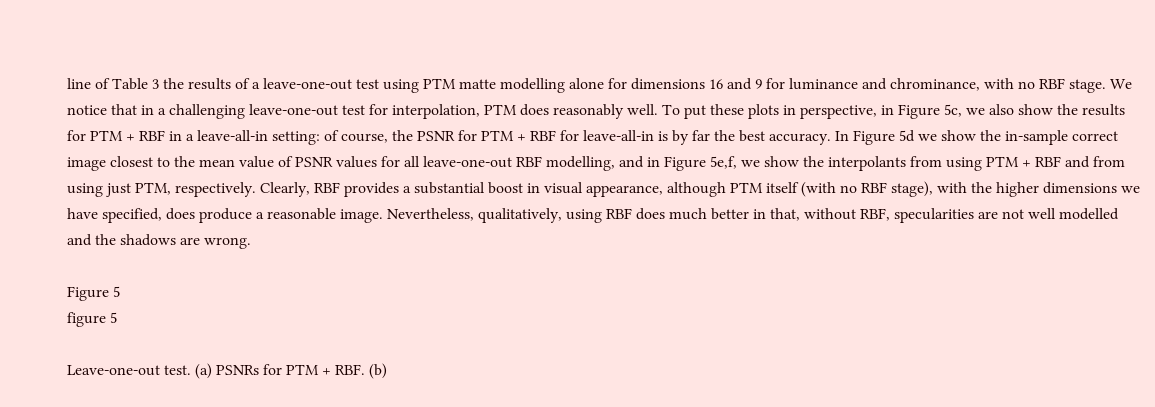line of Table 3 the results of a leave-one-out test using PTM matte modelling alone for dimensions 16 and 9 for luminance and chrominance, with no RBF stage. We notice that in a challenging leave-one-out test for interpolation, PTM does reasonably well. To put these plots in perspective, in Figure 5c, we also show the results for PTM + RBF in a leave-all-in setting: of course, the PSNR for PTM + RBF for leave-all-in is by far the best accuracy. In Figure 5d we show the in-sample correct image closest to the mean value of PSNR values for all leave-one-out RBF modelling, and in Figure 5e,f, we show the interpolants from using PTM + RBF and from using just PTM, respectively. Clearly, RBF provides a substantial boost in visual appearance, although PTM itself (with no RBF stage), with the higher dimensions we have specified, does produce a reasonable image. Nevertheless, qualitatively, using RBF does much better in that, without RBF, specularities are not well modelled and the shadows are wrong.

Figure 5
figure 5

Leave-one-out test. (a) PSNRs for PTM + RBF. (b)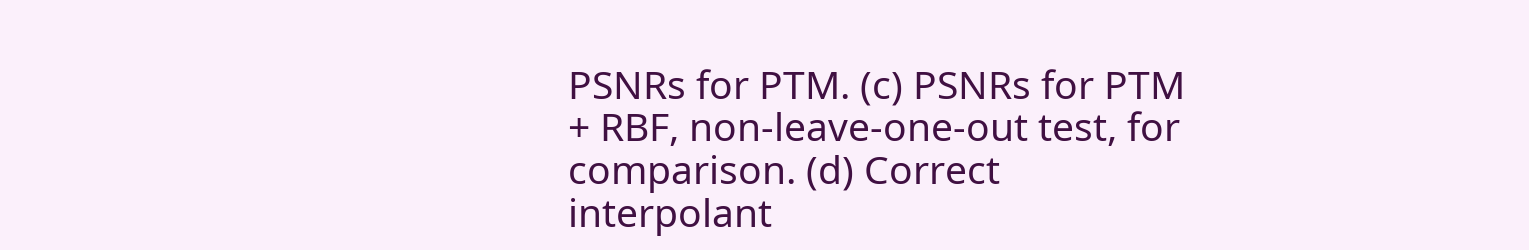PSNRs for PTM. (c) PSNRs for PTM + RBF, non-leave-one-out test, for comparison. (d) Correct interpolant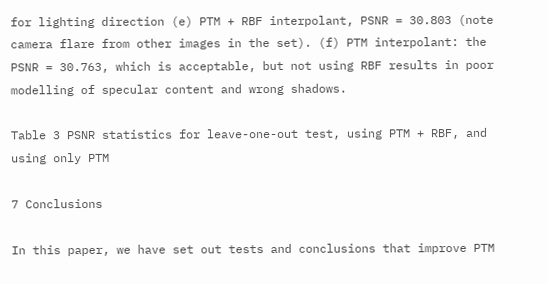for lighting direction (e) PTM + RBF interpolant, PSNR = 30.803 (note camera flare from other images in the set). (f) PTM interpolant: the PSNR = 30.763, which is acceptable, but not using RBF results in poor modelling of specular content and wrong shadows.

Table 3 PSNR statistics for leave-one-out test, using PTM + RBF, and using only PTM

7 Conclusions

In this paper, we have set out tests and conclusions that improve PTM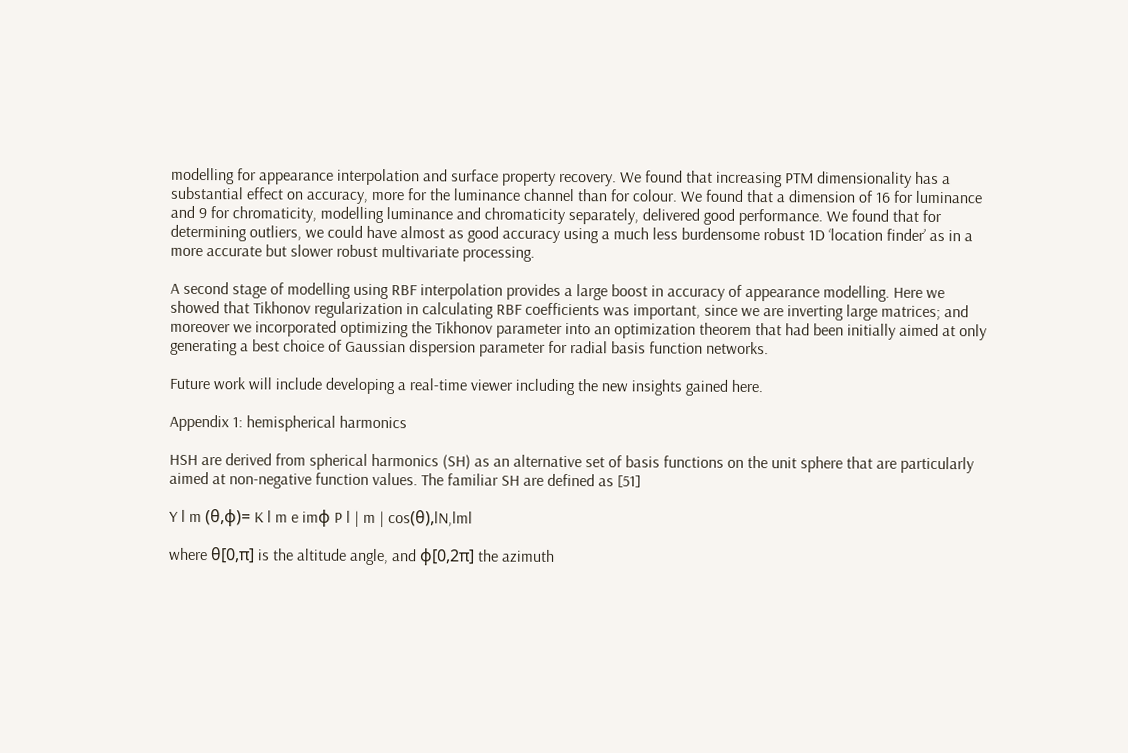modelling for appearance interpolation and surface property recovery. We found that increasing PTM dimensionality has a substantial effect on accuracy, more for the luminance channel than for colour. We found that a dimension of 16 for luminance and 9 for chromaticity, modelling luminance and chromaticity separately, delivered good performance. We found that for determining outliers, we could have almost as good accuracy using a much less burdensome robust 1D ‘location finder’ as in a more accurate but slower robust multivariate processing.

A second stage of modelling using RBF interpolation provides a large boost in accuracy of appearance modelling. Here we showed that Tikhonov regularization in calculating RBF coefficients was important, since we are inverting large matrices; and moreover we incorporated optimizing the Tikhonov parameter into an optimization theorem that had been initially aimed at only generating a best choice of Gaussian dispersion parameter for radial basis function networks.

Future work will include developing a real-time viewer including the new insights gained here.

Appendix 1: hemispherical harmonics

HSH are derived from spherical harmonics (SH) as an alternative set of basis functions on the unit sphere that are particularly aimed at non-negative function values. The familiar SH are defined as [51]

Y l m (θ,ϕ)= K l m e imϕ P l | m | cos(θ),lN,lml

where θ[0,π] is the altitude angle, and ϕ[0,2π] the azimuth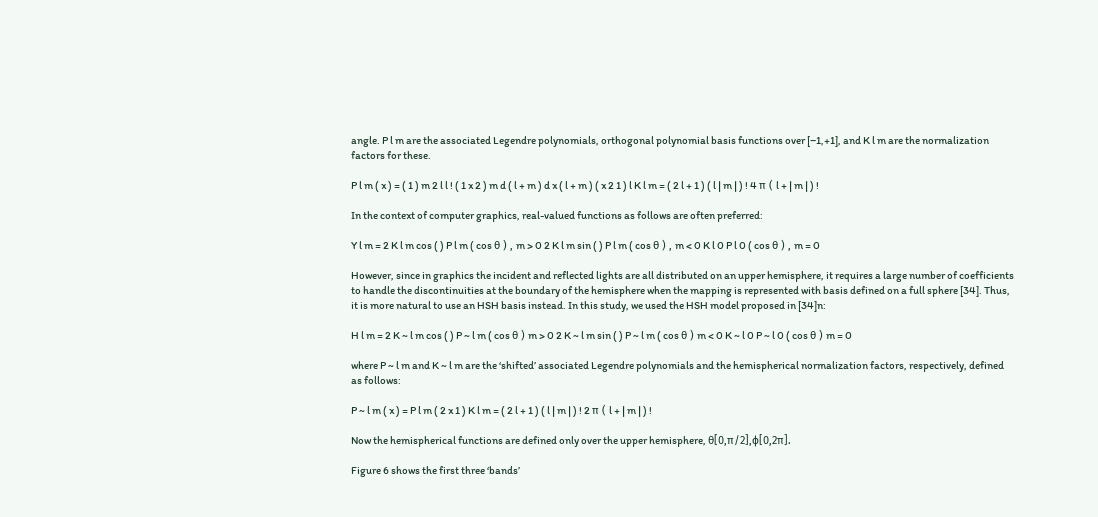angle. P l m are the associated Legendre polynomials, orthogonal polynomial basis functions over [−1,+1], and K l m are the normalization factors for these.

P l m ( x ) = ( 1 ) m 2 l l ! ( 1 x 2 ) m d ( l + m ) d x ( l + m ) ( x 2 1 ) l K l m = ( 2 l + 1 ) ( l | m | ) ! 4 π ( l + | m | ) !

In the context of computer graphics, real-valued functions as follows are often preferred:

Y l m = 2 K l m cos ( ) P l m ( cos θ ) , m > 0 2 K l m sin ( ) P l m ( cos θ ) , m < 0 K l 0 P l 0 ( cos θ ) , m = 0

However, since in graphics the incident and reflected lights are all distributed on an upper hemisphere, it requires a large number of coefficients to handle the discontinuities at the boundary of the hemisphere when the mapping is represented with basis defined on a full sphere [34]. Thus, it is more natural to use an HSH basis instead. In this study, we used the HSH model proposed in [34]n:

H l m = 2 K ~ l m cos ( ) P ~ l m ( cos θ ) m > 0 2 K ~ l m sin ( ) P ~ l m ( cos θ ) m < 0 K ~ l 0 P ~ l 0 ( cos θ ) m = 0

where P ~ l m and K ~ l m are the ‘shifted’ associated Legendre polynomials and the hemispherical normalization factors, respectively, defined as follows:

P ~ l m ( x ) = P l m ( 2 x 1 ) K l m = ( 2 l + 1 ) ( l | m | ) ! 2 π ( l + | m | ) !

Now the hemispherical functions are defined only over the upper hemisphere, θ[0,π/2],ϕ[0,2π].

Figure 6 shows the first three ‘bands’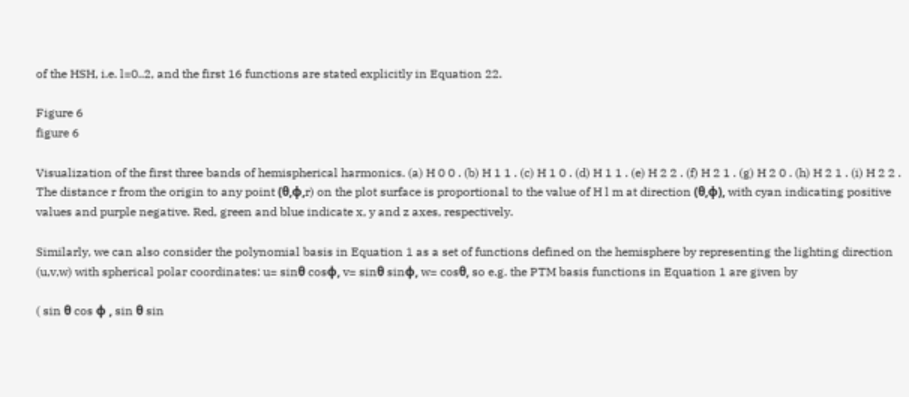of the HSH, i.e. l=0..2, and the first 16 functions are stated explicitly in Equation 22.

Figure 6
figure 6

Visualization of the first three bands of hemispherical harmonics. (a) H 0 0 . (b) H 1 1 . (c) H 1 0 . (d) H 1 1 . (e) H 2 2 . (f) H 2 1 . (g) H 2 0 . (h) H 2 1 . (i) H 2 2 . The distance r from the origin to any point (θ,ϕ,r) on the plot surface is proportional to the value of H l m at direction (θ,ϕ), with cyan indicating positive values and purple negative. Red, green and blue indicate x, y and z axes, respectively.

Similarly, we can also consider the polynomial basis in Equation 1 as a set of functions defined on the hemisphere by representing the lighting direction (u,v,w) with spherical polar coordinates: u= sinθ cosϕ, v= sinθ sinϕ, w= cosθ, so e.g. the PTM basis functions in Equation 1 are given by

( sin θ cos ϕ , sin θ sin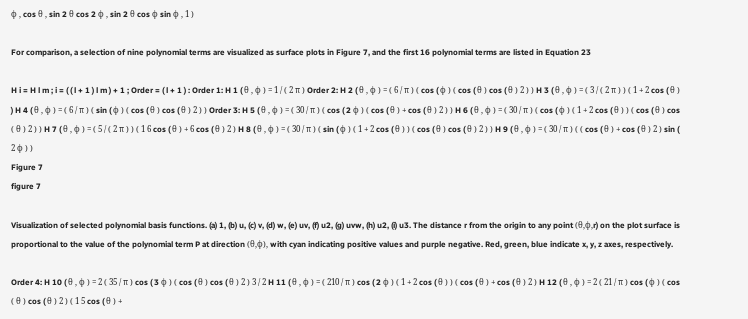ϕ , cos θ , sin 2 θ cos 2 ϕ , sin 2 θ cos ϕ sin ϕ , 1 )

For comparison, a selection of nine polynomial terms are visualized as surface plots in Figure 7, and the first 16 polynomial terms are listed in Equation 23

H i = H l m ; i = ( ( l + 1 ) l m ) + 1 ; Order = ( l + 1 ) : Order 1: H 1 ( θ , ϕ ) = 1 / ( 2 π ) Order 2: H 2 ( θ , ϕ ) = ( 6 / π ) ( cos ( ϕ ) ( cos ( θ ) cos ( θ ) 2 ) ) H 3 ( θ , ϕ ) = ( 3 / ( 2 π ) ) ( 1 + 2 cos ( θ ) ) H 4 ( θ , ϕ ) = ( 6 / π ) ( sin ( ϕ ) ( cos ( θ ) cos ( θ ) 2 ) ) Order 3: H 5 ( θ , ϕ ) = ( 30 / π ) ( cos ( 2 ϕ ) ( cos ( θ ) + cos ( θ ) 2 ) ) H 6 ( θ , ϕ ) = ( 30 / π ) ( cos ( ϕ ) ( 1 + 2 cos ( θ ) ) ( cos ( θ ) cos ( θ ) 2 ) ) H 7 ( θ , ϕ ) = ( 5 / ( 2 π ) ) ( 1 6 cos ( θ ) + 6 cos ( θ ) 2 ) H 8 ( θ , ϕ ) = ( 30 / π ) ( sin ( ϕ ) ( 1 + 2 cos ( θ ) ) ( cos ( θ ) cos ( θ ) 2 ) ) H 9 ( θ , ϕ ) = ( 30 / π ) ( ( cos ( θ ) + cos ( θ ) 2 ) sin ( 2 ϕ ) )
Figure 7
figure 7

Visualization of selected polynomial basis functions. (a) 1, (b) u, (c) v, (d) w, (e) uv, (f) u2, (g) uvw, (h) u2, (i) u3. The distance r from the origin to any point (θ,ϕ,r) on the plot surface is proportional to the value of the polynomial term P at direction (θ,ϕ), with cyan indicating positive values and purple negative. Red, green, blue indicate x, y, z axes, respectively.

Order 4: H 10 ( θ , ϕ ) = 2 ( 35 / π ) cos ( 3 ϕ ) ( cos ( θ ) cos ( θ ) 2 ) 3 / 2 H 11 ( θ , ϕ ) = ( 210 / π ) cos ( 2 ϕ ) ( 1 + 2 cos ( θ ) ) ( cos ( θ ) + cos ( θ ) 2 ) H 12 ( θ , ϕ ) = 2 ( 21 / π ) cos ( ϕ ) ( cos ( θ ) cos ( θ ) 2 ) ( 1 5 cos ( θ ) +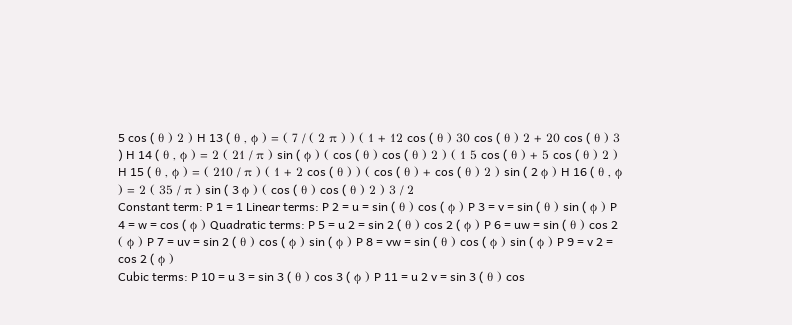5 cos ( θ ) 2 ) H 13 ( θ , ϕ ) = ( 7 / ( 2 π ) ) ( 1 + 12 cos ( θ ) 30 cos ( θ ) 2 + 20 cos ( θ ) 3 ) H 14 ( θ , ϕ ) = 2 ( 21 / π ) sin ( ϕ ) ( cos ( θ ) cos ( θ ) 2 ) ( 1 5 cos ( θ ) + 5 cos ( θ ) 2 ) H 15 ( θ , ϕ ) = ( 210 / π ) ( 1 + 2 cos ( θ ) ) ( cos ( θ ) + cos ( θ ) 2 ) sin ( 2 ϕ ) H 16 ( θ , ϕ ) = 2 ( 35 / π ) sin ( 3 ϕ ) ( cos ( θ ) cos ( θ ) 2 ) 3 / 2
Constant term: P 1 = 1 Linear terms: P 2 = u = sin ( θ ) cos ( ϕ ) P 3 = v = sin ( θ ) sin ( ϕ ) P 4 = w = cos ( ϕ ) Quadratic terms: P 5 = u 2 = sin 2 ( θ ) cos 2 ( ϕ ) P 6 = uw = sin ( θ ) cos 2 ( ϕ ) P 7 = uv = sin 2 ( θ ) cos ( ϕ ) sin ( ϕ ) P 8 = vw = sin ( θ ) cos ( ϕ ) sin ( ϕ ) P 9 = v 2 = cos 2 ( ϕ )
Cubic terms: P 10 = u 3 = sin 3 ( θ ) cos 3 ( ϕ ) P 11 = u 2 v = sin 3 ( θ ) cos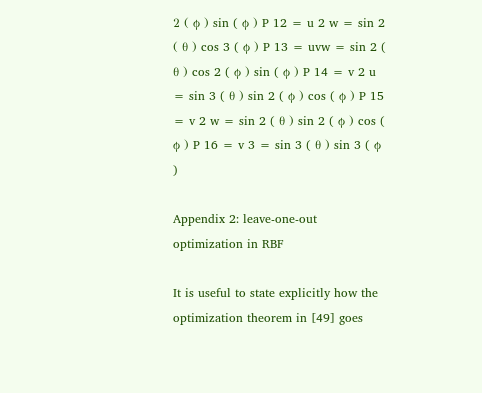2 ( ϕ ) sin ( ϕ ) P 12 = u 2 w = sin 2 ( θ ) cos 3 ( ϕ ) P 13 = uvw = sin 2 ( θ ) cos 2 ( ϕ ) sin ( ϕ ) P 14 = v 2 u = sin 3 ( θ ) sin 2 ( ϕ ) cos ( ϕ ) P 15 = v 2 w = sin 2 ( θ ) sin 2 ( ϕ ) cos ( ϕ ) P 16 = v 3 = sin 3 ( θ ) sin 3 ( ϕ )

Appendix 2: leave-one-out optimization in RBF

It is useful to state explicitly how the optimization theorem in [49] goes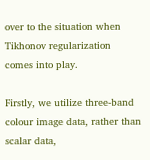over to the situation when Tikhonov regularization comes into play.

Firstly, we utilize three-band colour image data, rather than scalar data,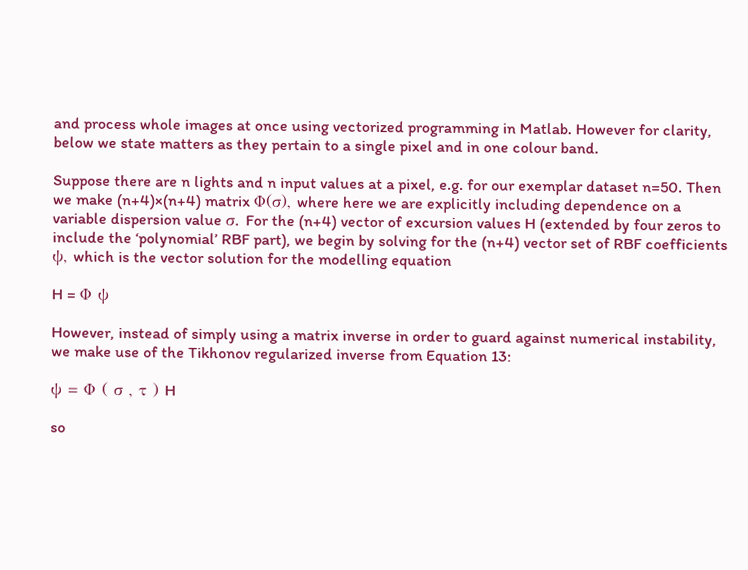and process whole images at once using vectorized programming in Matlab. However for clarity, below we state matters as they pertain to a single pixel and in one colour band.

Suppose there are n lights and n input values at a pixel, e.g. for our exemplar dataset n=50. Then we make (n+4)×(n+4) matrix Φ(σ), where here we are explicitly including dependence on a variable dispersion value σ. For the (n+4) vector of excursion values H (extended by four zeros to include the ‘polynomial’ RBF part), we begin by solving for the (n+4) vector set of RBF coefficients ψ, which is the vector solution for the modelling equation

H = Φ ψ

However, instead of simply using a matrix inverse in order to guard against numerical instability, we make use of the Tikhonov regularized inverse from Equation 13:

ψ = Φ ( σ , τ ) H

so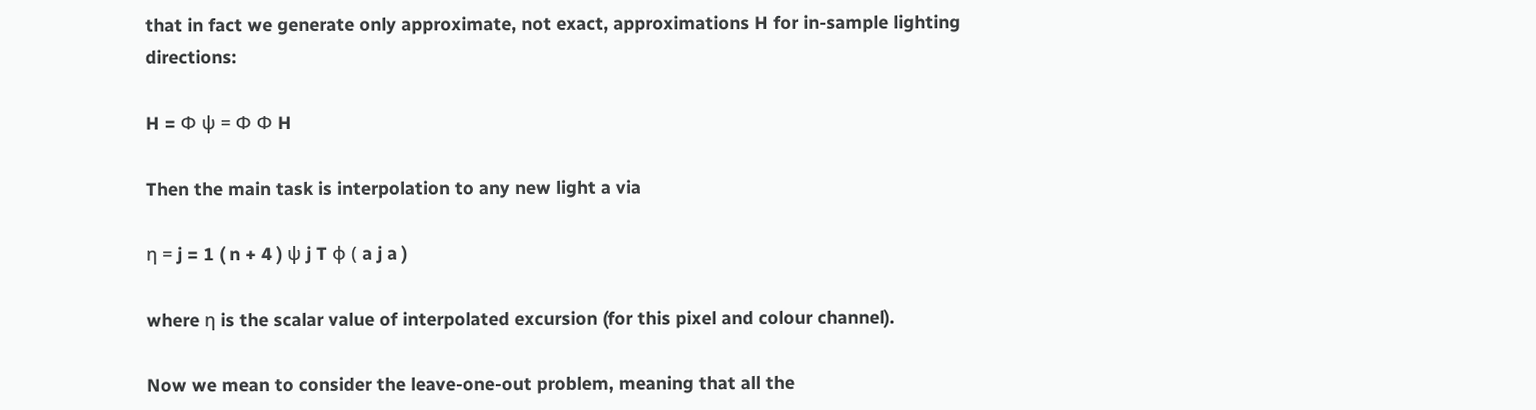that in fact we generate only approximate, not exact, approximations H for in-sample lighting directions:

H = Φ ψ = Φ Φ H

Then the main task is interpolation to any new light a via

η = j = 1 ( n + 4 ) ψ j T ϕ ( a j a )

where η is the scalar value of interpolated excursion (for this pixel and colour channel).

Now we mean to consider the leave-one-out problem, meaning that all the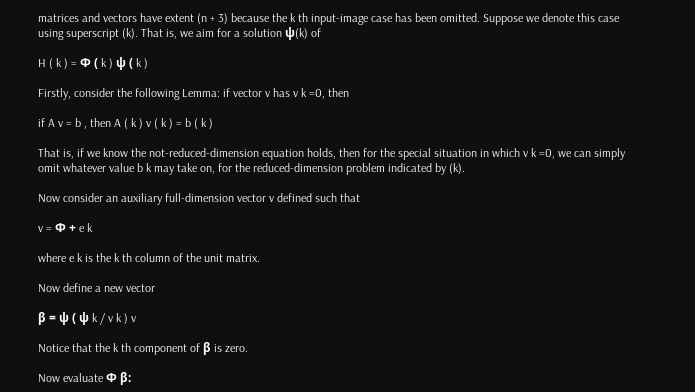matrices and vectors have extent (n + 3) because the k th input-image case has been omitted. Suppose we denote this case using superscript (k). That is, we aim for a solution ψ(k) of

H ( k ) = Φ ( k ) ψ ( k )

Firstly, consider the following Lemma: if vector v has v k =0, then

if A v = b , then A ( k ) v ( k ) = b ( k )

That is, if we know the not-reduced-dimension equation holds, then for the special situation in which v k =0, we can simply omit whatever value b k may take on, for the reduced-dimension problem indicated by (k).

Now consider an auxiliary full-dimension vector v defined such that

v = Φ + e k

where e k is the k th column of the unit matrix.

Now define a new vector

β = ψ ( ψ k / v k ) v

Notice that the k th component of β is zero.

Now evaluate Φ β: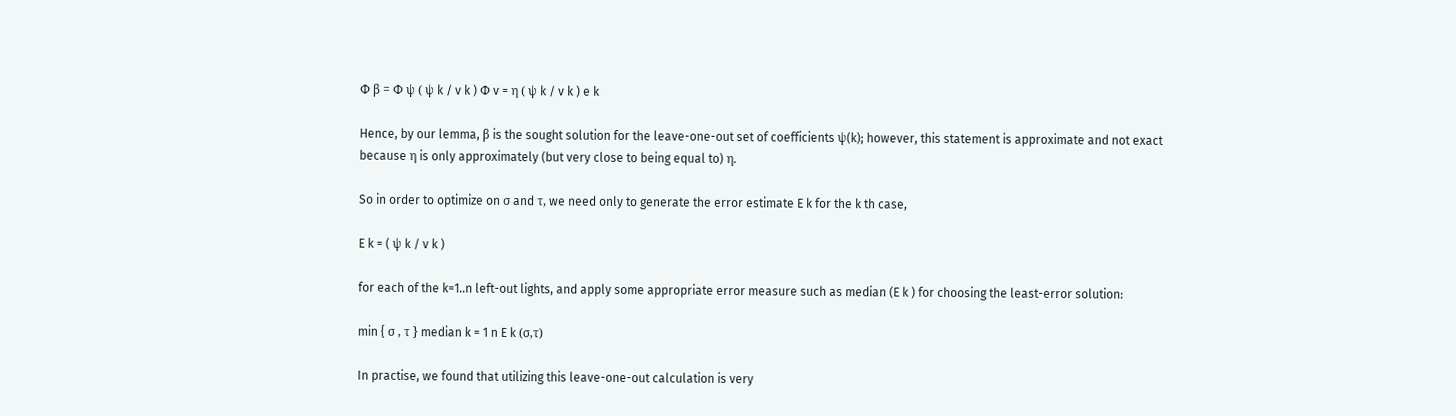Φ β = Φ ψ ( ψ k / v k ) Φ v = η ( ψ k / v k ) e k

Hence, by our lemma, β is the sought solution for the leave-one-out set of coefficients ψ(k); however, this statement is approximate and not exact because η is only approximately (but very close to being equal to) η.

So in order to optimize on σ and τ, we need only to generate the error estimate E k for the k th case,

E k = ( ψ k / v k )

for each of the k=1..n left-out lights, and apply some appropriate error measure such as median (E k ) for choosing the least-error solution:

min { σ , τ } median k = 1 n E k (σ,τ)

In practise, we found that utilizing this leave-one-out calculation is very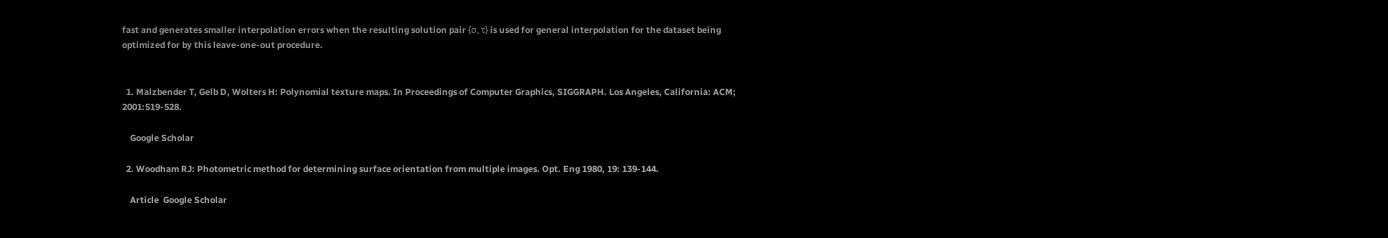fast and generates smaller interpolation errors when the resulting solution pair {σ, τ} is used for general interpolation for the dataset being optimized for by this leave-one-out procedure.


  1. Malzbender T, Gelb D, Wolters H: Polynomial texture maps. In Proceedings of Computer Graphics, SIGGRAPH. Los Angeles, California: ACM; 2001:519-528.

    Google Scholar

  2. Woodham RJ: Photometric method for determining surface orientation from multiple images. Opt. Eng 1980, 19: 139-144.

    Article  Google Scholar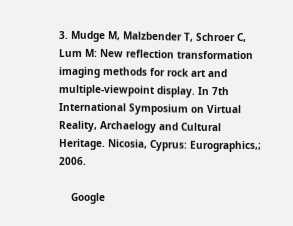3. Mudge M, Malzbender T, Schroer C, Lum M: New reflection transformation imaging methods for rock art and multiple-viewpoint display. In 7th International Symposium on Virtual Reality, Archaelogy and Cultural Heritage. Nicosia, Cyprus: Eurographics,; 2006.

    Google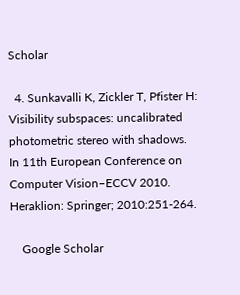Scholar

  4. Sunkavalli K, Zickler T, Pfister H: Visibility subspaces: uncalibrated photometric stereo with shadows. In 11th European Conference on Computer Vision–ECCV 2010. Heraklion: Springer; 2010:251-264.

    Google Scholar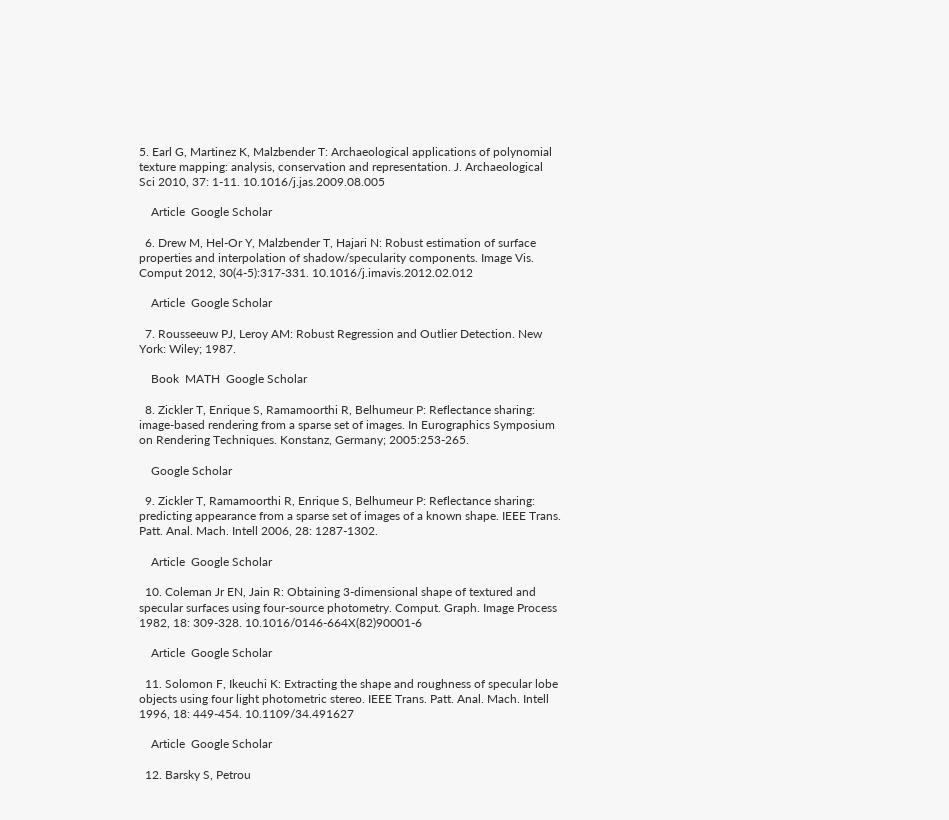5. Earl G, Martinez K, Malzbender T: Archaeological applications of polynomial texture mapping: analysis, conservation and representation. J. Archaeological Sci 2010, 37: 1-11. 10.1016/j.jas.2009.08.005

    Article  Google Scholar

  6. Drew M, Hel-Or Y, Malzbender T, Hajari N: Robust estimation of surface properties and interpolation of shadow/specularity components. Image Vis. Comput 2012, 30(4-5):317-331. 10.1016/j.imavis.2012.02.012

    Article  Google Scholar

  7. Rousseeuw PJ, Leroy AM: Robust Regression and Outlier Detection. New York: Wiley; 1987.

    Book  MATH  Google Scholar

  8. Zickler T, Enrique S, Ramamoorthi R, Belhumeur P: Reflectance sharing: image-based rendering from a sparse set of images. In Eurographics Symposium on Rendering Techniques. Konstanz, Germany; 2005:253-265.

    Google Scholar

  9. Zickler T, Ramamoorthi R, Enrique S, Belhumeur P: Reflectance sharing: predicting appearance from a sparse set of images of a known shape. IEEE Trans. Patt. Anal. Mach. Intell 2006, 28: 1287-1302.

    Article  Google Scholar

  10. Coleman Jr EN, Jain R: Obtaining 3-dimensional shape of textured and specular surfaces using four-source photometry. Comput. Graph. Image Process 1982, 18: 309-328. 10.1016/0146-664X(82)90001-6

    Article  Google Scholar

  11. Solomon F, Ikeuchi K: Extracting the shape and roughness of specular lobe objects using four light photometric stereo. IEEE Trans. Patt. Anal. Mach. Intell 1996, 18: 449-454. 10.1109/34.491627

    Article  Google Scholar

  12. Barsky S, Petrou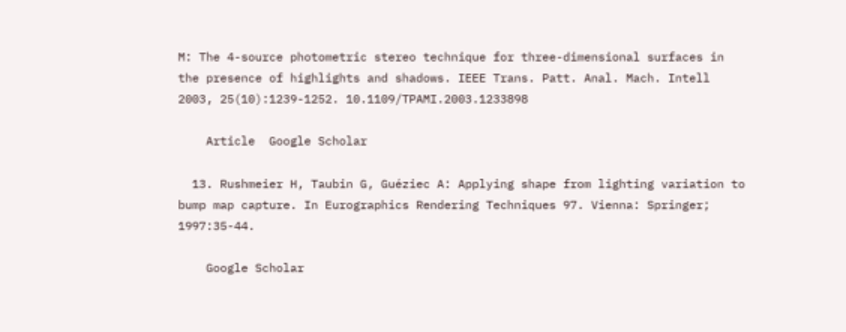M: The 4-source photometric stereo technique for three-dimensional surfaces in the presence of highlights and shadows. IEEE Trans. Patt. Anal. Mach. Intell 2003, 25(10):1239-1252. 10.1109/TPAMI.2003.1233898

    Article  Google Scholar

  13. Rushmeier H, Taubin G, Guéziec A: Applying shape from lighting variation to bump map capture. In Eurographics Rendering Techniques 97. Vienna: Springer; 1997:35-44.

    Google Scholar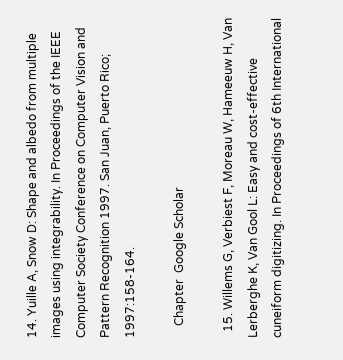14. Yuille A, Snow D: Shape and albedo from multiple images using integrability. In Proceedings of the IEEE Computer Society Conference on Computer Vision and Pattern Recognition 1997. San Juan, Puerto Rico; 1997:158-164.

    Chapter  Google Scholar

  15. Willems G, Verbiest F, Moreau W, Hameeuw H, Van Lerberghe K, Van Gool L: Easy and cost-effective cuneiform digitizing. In Proceedings of 6th International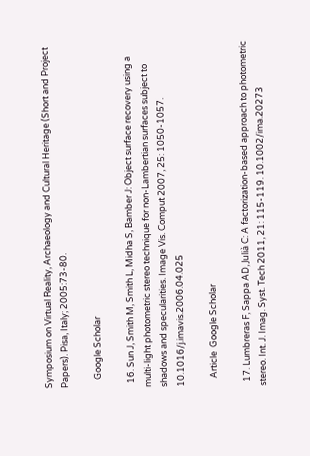Symposium on Virtual Reality, Archaeology and Cultural Heritage (Short and Project Papers). Pisa, Italy; 2005:73-80.

    Google Scholar

  16. Sun J, Smith M, Smith L, Midha S, Bamber J: Object surface recovery using a multi-light photometric stereo technique for non-Lambertian surfaces subject to shadows and specularities. Image Vis. Comput 2007, 25: 1050-1057. 10.1016/j.imavis.2006.04.025

    Article  Google Scholar

  17. Lumbreras F, Sappa AD, Julià C: A factorization-based approach to photometric stereo. Int. J. Imag. Syst. Tech 2011, 21: 115-119. 10.1002/ima.20273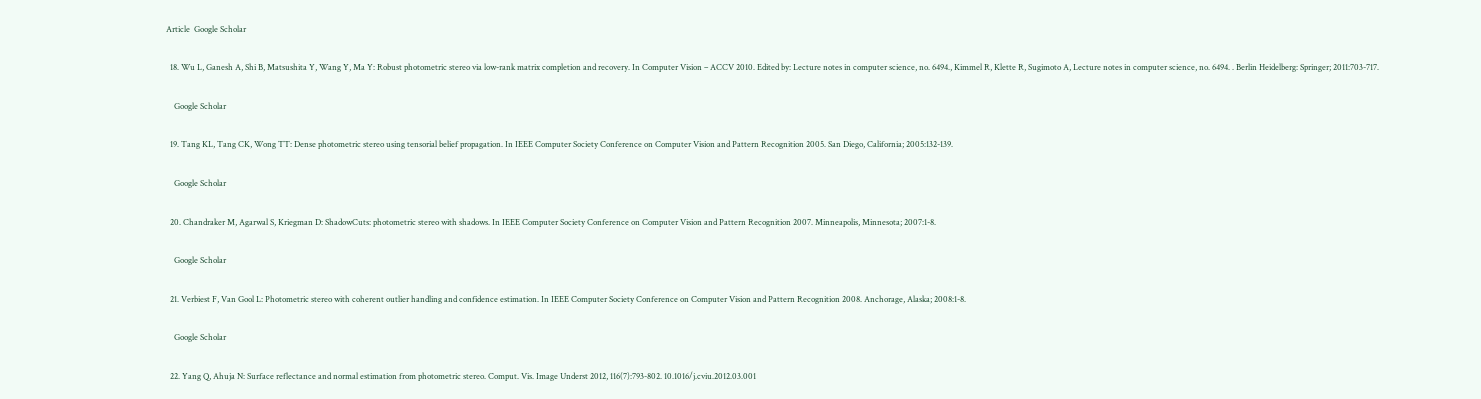Article  Google Scholar

  18. Wu L, Ganesh A, Shi B, Matsushita Y, Wang Y, Ma Y: Robust photometric stereo via low-rank matrix completion and recovery. In Computer Vision – ACCV 2010. Edited by: Lecture notes in computer science, no. 6494., Kimmel R, Klette R, Sugimoto A, Lecture notes in computer science, no. 6494. . Berlin Heidelberg: Springer; 2011:703-717.

    Google Scholar

  19. Tang KL, Tang CK, Wong TT: Dense photometric stereo using tensorial belief propagation. In IEEE Computer Society Conference on Computer Vision and Pattern Recognition 2005. San Diego, California; 2005:132-139.

    Google Scholar

  20. Chandraker M, Agarwal S, Kriegman D: ShadowCuts: photometric stereo with shadows. In IEEE Computer Society Conference on Computer Vision and Pattern Recognition 2007. Minneapolis, Minnesota; 2007:1-8.

    Google Scholar

  21. Verbiest F, Van Gool L: Photometric stereo with coherent outlier handling and confidence estimation. In IEEE Computer Society Conference on Computer Vision and Pattern Recognition 2008. Anchorage, Alaska; 2008:1-8.

    Google Scholar

  22. Yang Q, Ahuja N: Surface reflectance and normal estimation from photometric stereo. Comput. Vis. Image Underst 2012, 116(7):793-802. 10.1016/j.cviu.2012.03.001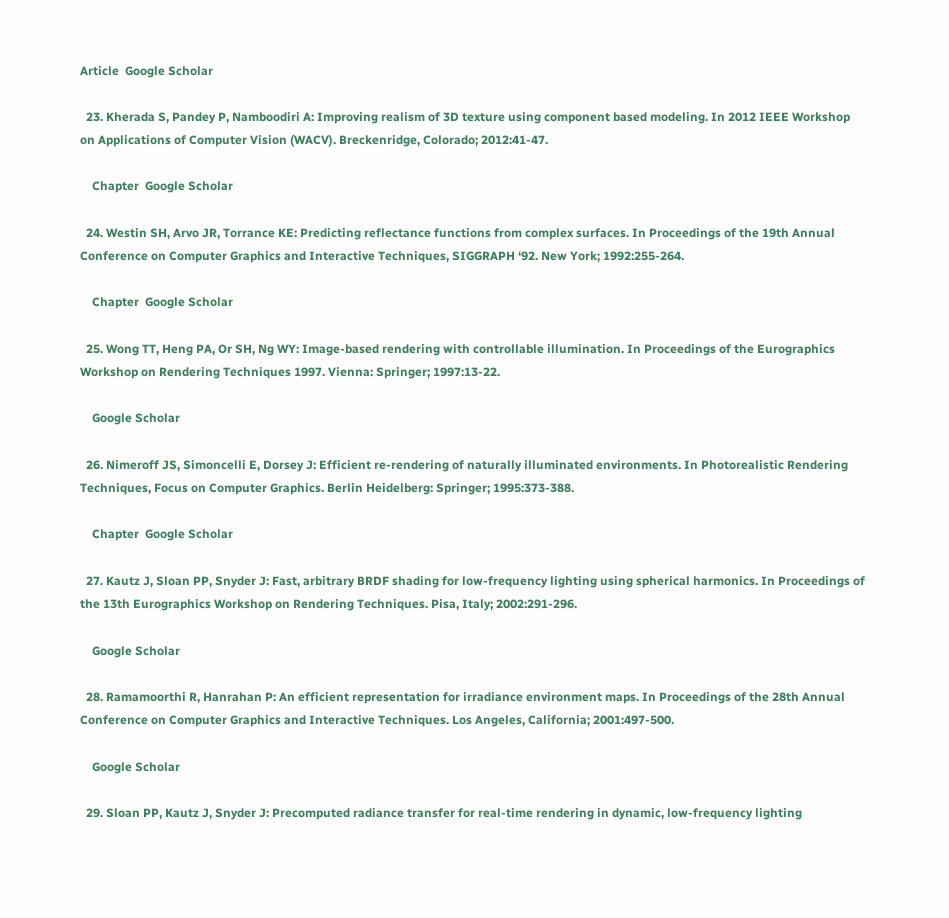Article  Google Scholar

  23. Kherada S, Pandey P, Namboodiri A: Improving realism of 3D texture using component based modeling. In 2012 IEEE Workshop on Applications of Computer Vision (WACV). Breckenridge, Colorado; 2012:41-47.

    Chapter  Google Scholar

  24. Westin SH, Arvo JR, Torrance KE: Predicting reflectance functions from complex surfaces. In Proceedings of the 19th Annual Conference on Computer Graphics and Interactive Techniques, SIGGRAPH ‘92. New York; 1992:255-264.

    Chapter  Google Scholar

  25. Wong TT, Heng PA, Or SH, Ng WY: Image-based rendering with controllable illumination. In Proceedings of the Eurographics Workshop on Rendering Techniques 1997. Vienna: Springer; 1997:13-22.

    Google Scholar

  26. Nimeroff JS, Simoncelli E, Dorsey J: Efficient re-rendering of naturally illuminated environments. In Photorealistic Rendering Techniques, Focus on Computer Graphics. Berlin Heidelberg: Springer; 1995:373-388.

    Chapter  Google Scholar

  27. Kautz J, Sloan PP, Snyder J: Fast, arbitrary BRDF shading for low-frequency lighting using spherical harmonics. In Proceedings of the 13th Eurographics Workshop on Rendering Techniques. Pisa, Italy; 2002:291-296.

    Google Scholar

  28. Ramamoorthi R, Hanrahan P: An efficient representation for irradiance environment maps. In Proceedings of the 28th Annual Conference on Computer Graphics and Interactive Techniques. Los Angeles, California; 2001:497-500.

    Google Scholar

  29. Sloan PP, Kautz J, Snyder J: Precomputed radiance transfer for real-time rendering in dynamic, low-frequency lighting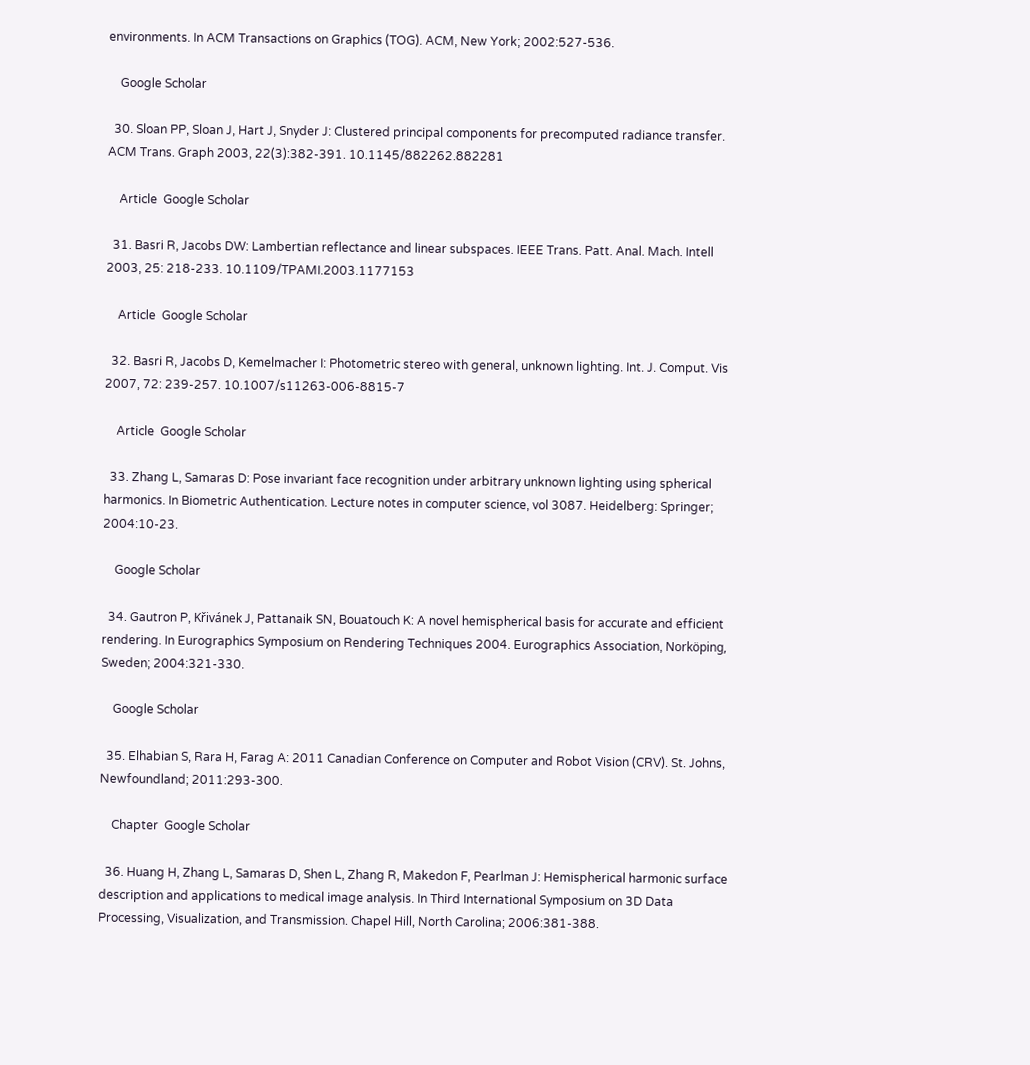environments. In ACM Transactions on Graphics (TOG). ACM, New York; 2002:527-536.

    Google Scholar

  30. Sloan PP, Sloan J, Hart J, Snyder J: Clustered principal components for precomputed radiance transfer. ACM Trans. Graph 2003, 22(3):382-391. 10.1145/882262.882281

    Article  Google Scholar

  31. Basri R, Jacobs DW: Lambertian reflectance and linear subspaces. IEEE Trans. Patt. Anal. Mach. Intell 2003, 25: 218-233. 10.1109/TPAMI.2003.1177153

    Article  Google Scholar

  32. Basri R, Jacobs D, Kemelmacher I: Photometric stereo with general, unknown lighting. Int. J. Comput. Vis 2007, 72: 239-257. 10.1007/s11263-006-8815-7

    Article  Google Scholar

  33. Zhang L, Samaras D: Pose invariant face recognition under arbitrary unknown lighting using spherical harmonics. In Biometric Authentication. Lecture notes in computer science, vol 3087. Heidelberg: Springer; 2004:10-23.

    Google Scholar

  34. Gautron P, Křivánek J, Pattanaik SN, Bouatouch K: A novel hemispherical basis for accurate and efficient rendering. In Eurographics Symposium on Rendering Techniques 2004. Eurographics Association, Norköping, Sweden; 2004:321-330.

    Google Scholar

  35. Elhabian S, Rara H, Farag A: 2011 Canadian Conference on Computer and Robot Vision (CRV). St. Johns, Newfoundland; 2011:293-300.

    Chapter  Google Scholar

  36. Huang H, Zhang L, Samaras D, Shen L, Zhang R, Makedon F, Pearlman J: Hemispherical harmonic surface description and applications to medical image analysis. In Third International Symposium on 3D Data Processing, Visualization, and Transmission. Chapel Hill, North Carolina; 2006:381-388.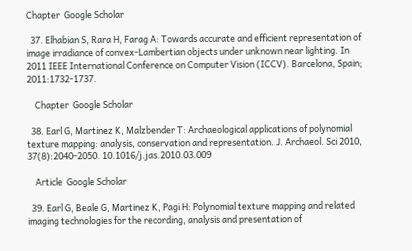Chapter  Google Scholar

  37. Elhabian S, Rara H, Farag A: Towards accurate and efficient representation of image irradiance of convex-Lambertian objects under unknown near lighting. In 2011 IEEE International Conference on Computer Vision (ICCV). Barcelona, Spain; 2011:1732-1737.

    Chapter  Google Scholar

  38. Earl G, Martinez K, Malzbender T: Archaeological applications of polynomial texture mapping: analysis, conservation and representation. J. Archaeol. Sci 2010, 37(8):2040-2050. 10.1016/j.jas.2010.03.009

    Article  Google Scholar

  39. Earl G, Beale G, Martinez K, Pagi H: Polynomial texture mapping and related imaging technologies for the recording, analysis and presentation of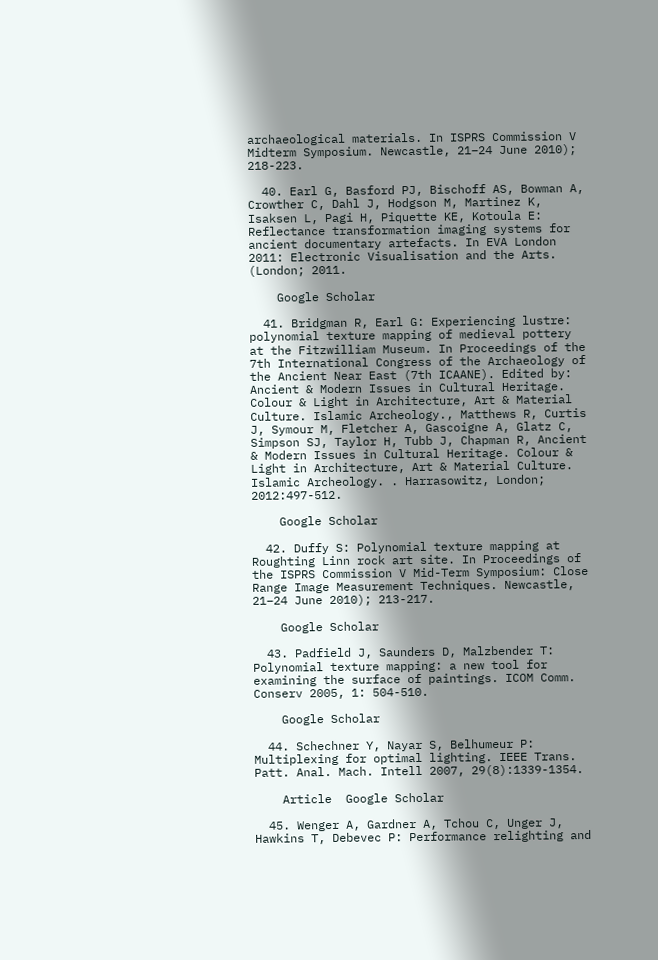archaeological materials. In ISPRS Commission V Midterm Symposium. Newcastle, 21–24 June 2010); 218-223.

  40. Earl G, Basford PJ, Bischoff AS, Bowman A, Crowther C, Dahl J, Hodgson M, Martinez K, Isaksen L, Pagi H, Piquette KE, Kotoula E: Reflectance transformation imaging systems for ancient documentary artefacts. In EVA London 2011: Electronic Visualisation and the Arts. (London; 2011.

    Google Scholar

  41. Bridgman R, Earl G: Experiencing lustre: polynomial texture mapping of medieval pottery at the Fitzwilliam Museum. In Proceedings of the 7th International Congress of the Archaeology of the Ancient Near East (7th ICAANE). Edited by: Ancient & Modern Issues in Cultural Heritage. Colour & Light in Architecture, Art & Material Culture. Islamic Archeology., Matthews R, Curtis J, Symour M, Fletcher A, Gascoigne A, Glatz C, Simpson SJ, Taylor H, Tubb J, Chapman R, Ancient & Modern Issues in Cultural Heritage. Colour & Light in Architecture, Art & Material Culture. Islamic Archeology. . Harrasowitz, London; 2012:497-512.

    Google Scholar

  42. Duffy S: Polynomial texture mapping at Roughting Linn rock art site. In Proceedings of the ISPRS Commission V Mid-Term Symposium: Close Range Image Measurement Techniques. Newcastle, 21–24 June 2010); 213-217.

    Google Scholar

  43. Padfield J, Saunders D, Malzbender T: Polynomial texture mapping: a new tool for examining the surface of paintings. ICOM Comm. Conserv 2005, 1: 504-510.

    Google Scholar

  44. Schechner Y, Nayar S, Belhumeur P: Multiplexing for optimal lighting. IEEE Trans. Patt. Anal. Mach. Intell 2007, 29(8):1339-1354.

    Article  Google Scholar

  45. Wenger A, Gardner A, Tchou C, Unger J, Hawkins T, Debevec P: Performance relighting and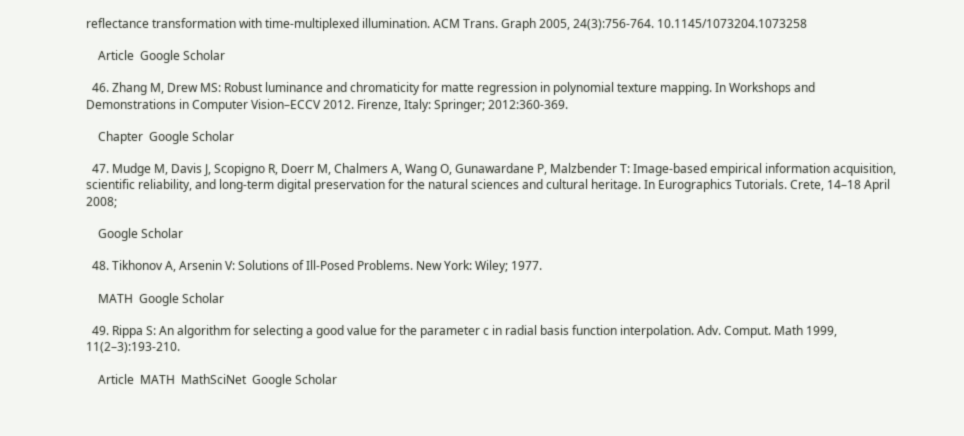reflectance transformation with time-multiplexed illumination. ACM Trans. Graph 2005, 24(3):756-764. 10.1145/1073204.1073258

    Article  Google Scholar

  46. Zhang M, Drew MS: Robust luminance and chromaticity for matte regression in polynomial texture mapping. In Workshops and Demonstrations in Computer Vision–ECCV 2012. Firenze, Italy: Springer; 2012:360-369.

    Chapter  Google Scholar

  47. Mudge M, Davis J, Scopigno R, Doerr M, Chalmers A, Wang O, Gunawardane P, Malzbender T: Image-based empirical information acquisition, scientific reliability, and long-term digital preservation for the natural sciences and cultural heritage. In Eurographics Tutorials. Crete, 14–18 April 2008;

    Google Scholar

  48. Tikhonov A, Arsenin V: Solutions of Ill-Posed Problems. New York: Wiley; 1977.

    MATH  Google Scholar

  49. Rippa S: An algorithm for selecting a good value for the parameter c in radial basis function interpolation. Adv. Comput. Math 1999, 11(2–3):193-210.

    Article  MATH  MathSciNet  Google Scholar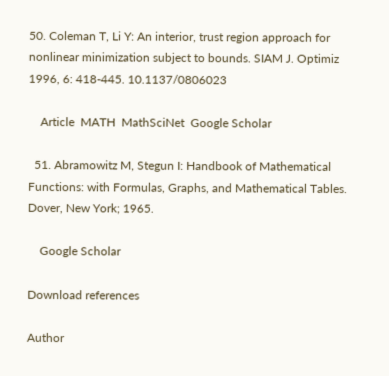50. Coleman T, Li Y: An interior, trust region approach for nonlinear minimization subject to bounds. SIAM J. Optimiz 1996, 6: 418-445. 10.1137/0806023

    Article  MATH  MathSciNet  Google Scholar

  51. Abramowitz M, Stegun I: Handbook of Mathematical Functions: with Formulas, Graphs, and Mathematical Tables. Dover, New York; 1965.

    Google Scholar

Download references

Author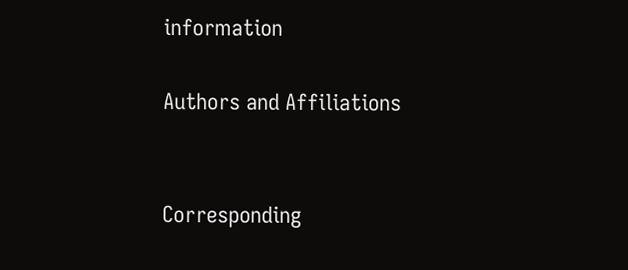information

Authors and Affiliations


Corresponding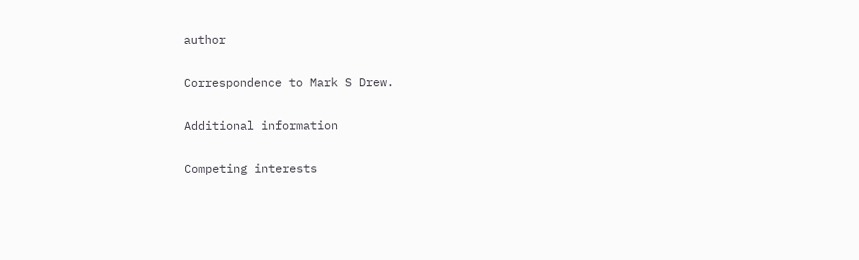author

Correspondence to Mark S Drew.

Additional information

Competing interests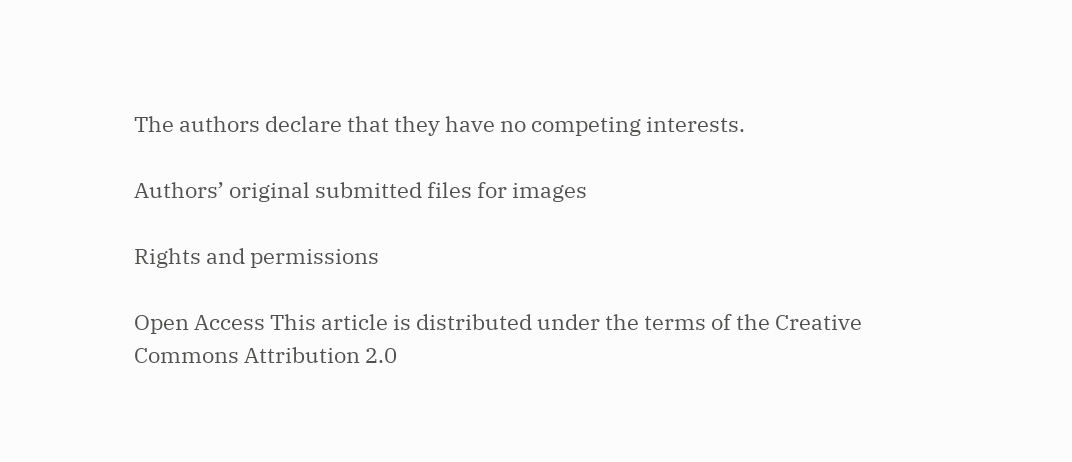The authors declare that they have no competing interests.

Authors’ original submitted files for images

Rights and permissions

Open Access This article is distributed under the terms of the Creative Commons Attribution 2.0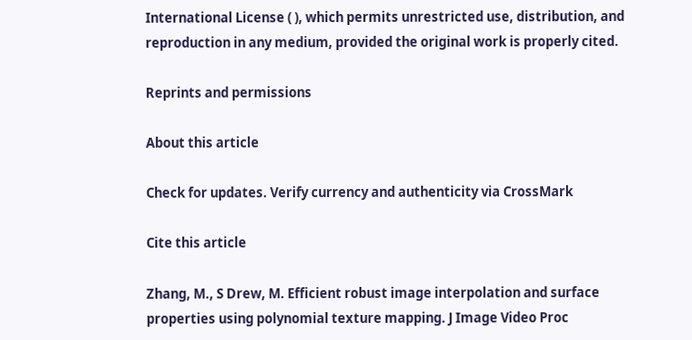International License ( ), which permits unrestricted use, distribution, and reproduction in any medium, provided the original work is properly cited.

Reprints and permissions

About this article

Check for updates. Verify currency and authenticity via CrossMark

Cite this article

Zhang, M., S Drew, M. Efficient robust image interpolation and surface properties using polynomial texture mapping. J Image Video Proc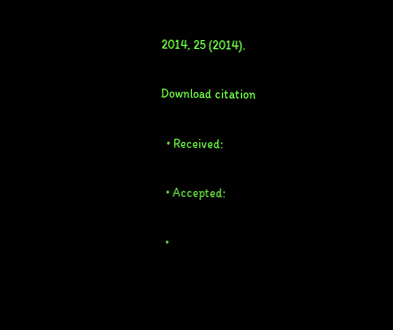2014, 25 (2014).

Download citation

  • Received:

  • Accepted:

  •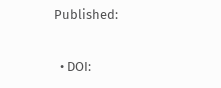Published:

  • DOI: